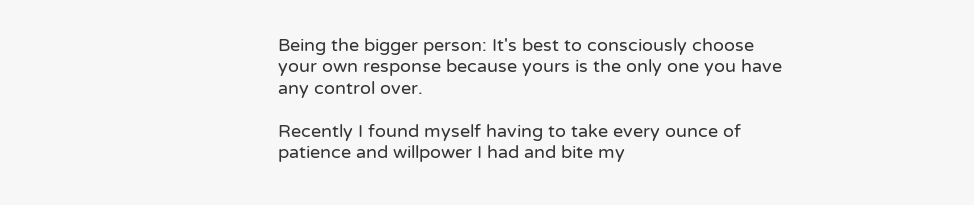Being the bigger person: It's best to consciously choose your own response because yours is the only one you have any control over.

Recently I found myself having to take every ounce of patience and willpower I had and bite my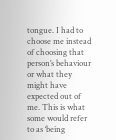tongue. I had to choose me instead of choosing that person’s behaviour or what they might have expected out of me. This is what some would refer to as ‘being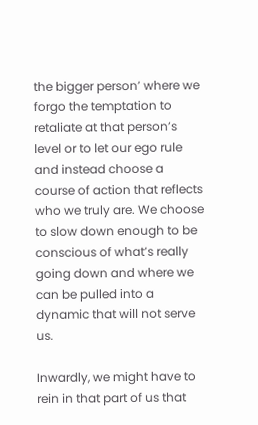the bigger person’ where we forgo the temptation to retaliate at that person’s level or to let our ego rule and instead choose a course of action that reflects who we truly are. We choose to slow down enough to be conscious of what’s really going down and where we can be pulled into a dynamic that will not serve us.

Inwardly, we might have to rein in that part of us that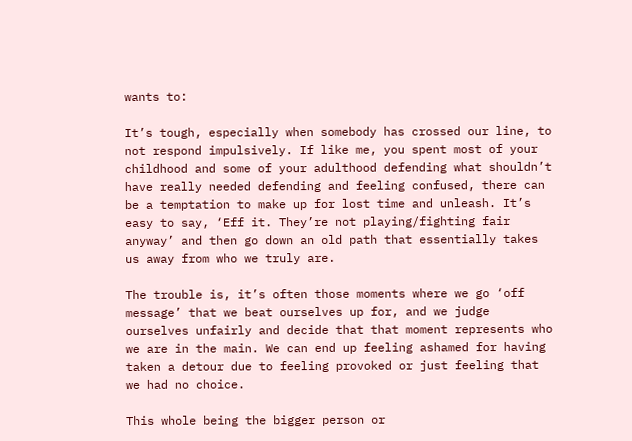wants to:

It’s tough, especially when somebody has crossed our line, to not respond impulsively. If like me, you spent most of your childhood and some of your adulthood defending what shouldn’t have really needed defending and feeling confused, there can be a temptation to make up for lost time and unleash. It’s easy to say, ‘Eff it. They’re not playing/fighting fair anyway’ and then go down an old path that essentially takes us away from who we truly are.

The trouble is, it’s often those moments where we go ‘off message’ that we beat ourselves up for, and we judge ourselves unfairly and decide that that moment represents who we are in the main. We can end up feeling ashamed for having taken a detour due to feeling provoked or just feeling that we had no choice.

This whole being the bigger person or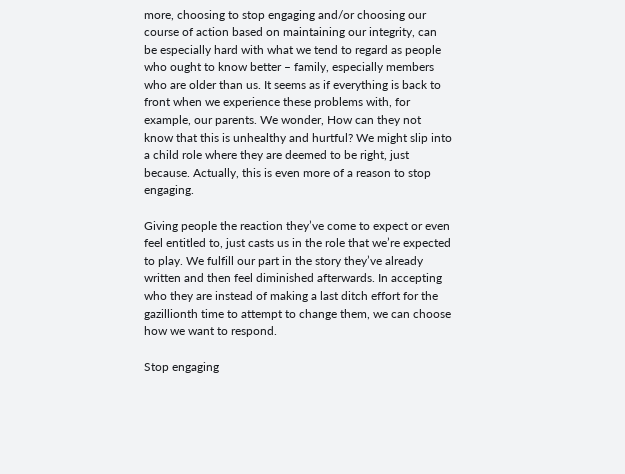more, choosing to stop engaging and/or choosing our course of action based on maintaining our integrity, can be especially hard with what we tend to regard as people who ought to know better – family, especially members who are older than us. It seems as if everything is back to front when we experience these problems with, for example, our parents. We wonder, How can they not know that this is unhealthy and hurtful? We might slip into a child role where they are deemed to be right, just because. Actually, this is even more of a reason to stop engaging.

Giving people the reaction they’ve come to expect or even feel entitled to, just casts us in the role that we’re expected to play. We fulfill our part in the story they’ve already written and then feel diminished afterwards. In accepting who they are instead of making a last ditch effort for the gazillionth time to attempt to change them, we can choose how we want to respond.

Stop engaging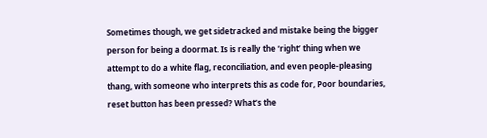Sometimes though, we get sidetracked and mistake being the bigger person for being a doormat. Is is really the ‘right’ thing when we attempt to do a white flag, reconciliation, and even people-pleasing thang, with someone who interprets this as code for, Poor boundaries, reset button has been pressed? What’s the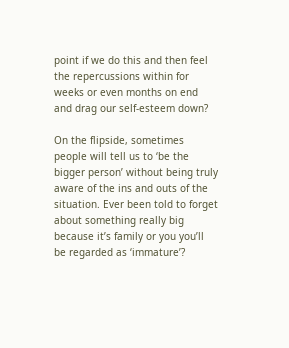point if we do this and then feel the repercussions within for weeks or even months on end and drag our self-esteem down?

On the flipside, sometimes people will tell us to ‘be the bigger person’ without being truly aware of the ins and outs of the situation. Ever been told to forget about something really big because it’s family or you you’ll be regarded as ‘immature’?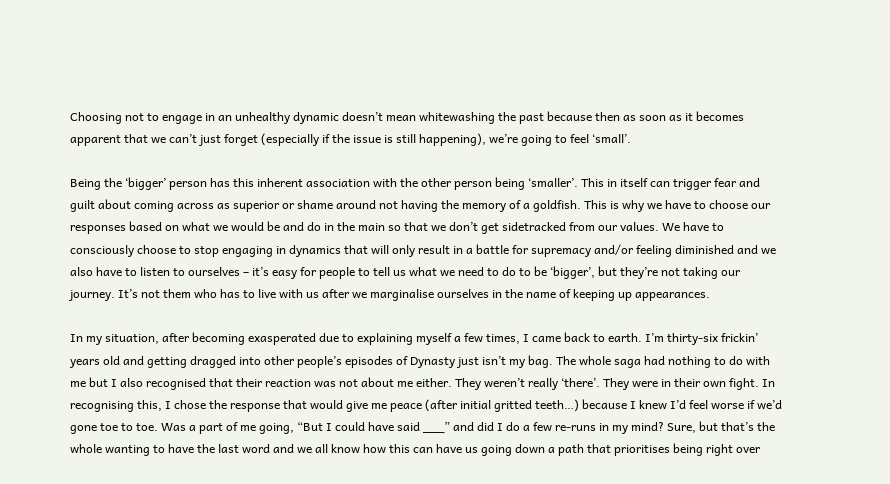Choosing not to engage in an unhealthy dynamic doesn’t mean whitewashing the past because then as soon as it becomes apparent that we can’t just forget (especially if the issue is still happening), we’re going to feel ‘small’.

Being the ‘bigger’ person has this inherent association with the other person being ‘smaller’. This in itself can trigger fear and guilt about coming across as superior or shame around not having the memory of a goldfish. This is why we have to choose our responses based on what we would be and do in the main so that we don’t get sidetracked from our values. We have to consciously choose to stop engaging in dynamics that will only result in a battle for supremacy and/or feeling diminished and we also have to listen to ourselves – it’s easy for people to tell us what we need to do to be ‘bigger’, but they’re not taking our journey. It’s not them who has to live with us after we marginalise ourselves in the name of keeping up appearances.

In my situation, after becoming exasperated due to explaining myself a few times, I came back to earth. I’m thirty-six frickin’ years old and getting dragged into other people’s episodes of Dynasty just isn’t my bag. The whole saga had nothing to do with me but I also recognised that their reaction was not about me either. They weren’t really ‘there’. They were in their own fight. In recognising this, I chose the response that would give me peace (after initial gritted teeth…) because I knew I’d feel worse if we’d gone toe to toe. Was a part of me going, “But I could have said ___” and did I do a few re-runs in my mind? Sure, but that’s the whole wanting to have the last word and we all know how this can have us going down a path that prioritises being right over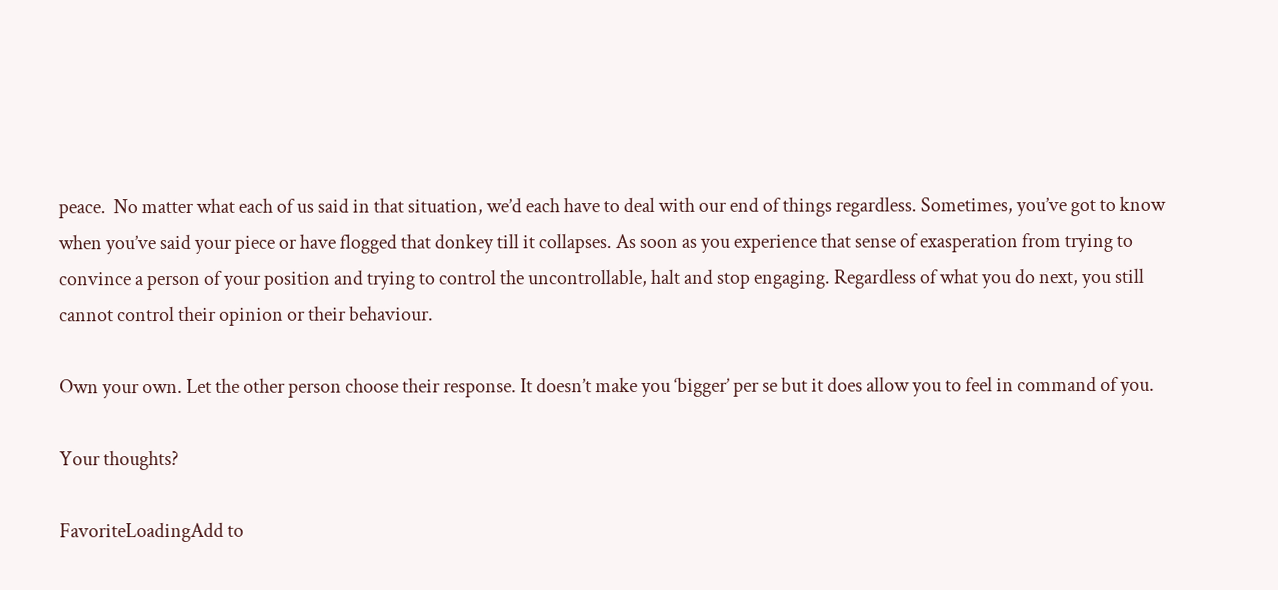peace.  No matter what each of us said in that situation, we’d each have to deal with our end of things regardless. Sometimes, you’ve got to know when you’ve said your piece or have flogged that donkey till it collapses. As soon as you experience that sense of exasperation from trying to convince a person of your position and trying to control the uncontrollable, halt and stop engaging. Regardless of what you do next, you still cannot control their opinion or their behaviour.

Own your own. Let the other person choose their response. It doesn’t make you ‘bigger’ per se but it does allow you to feel in command of you.

Your thoughts?

FavoriteLoadingAdd to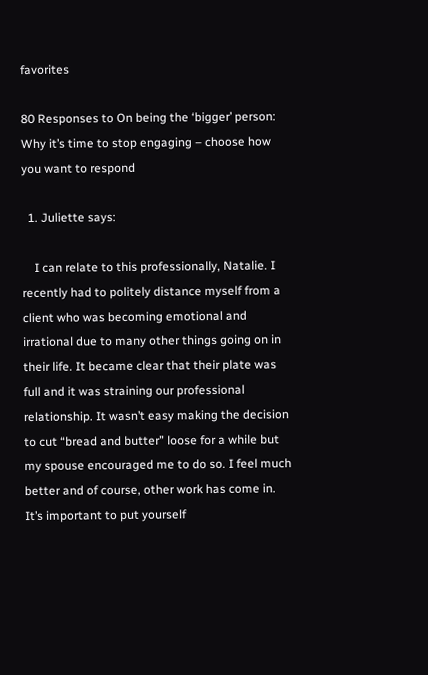favorites

80 Responses to On being the ‘bigger’ person: Why it’s time to stop engaging – choose how you want to respond

  1. Juliette says:

    I can relate to this professionally, Natalie. I recently had to politely distance myself from a client who was becoming emotional and irrational due to many other things going on in their life. It became clear that their plate was full and it was straining our professional relationship. It wasn’t easy making the decision to cut “bread and butter” loose for a while but my spouse encouraged me to do so. I feel much better and of course, other work has come in. It’s important to put yourself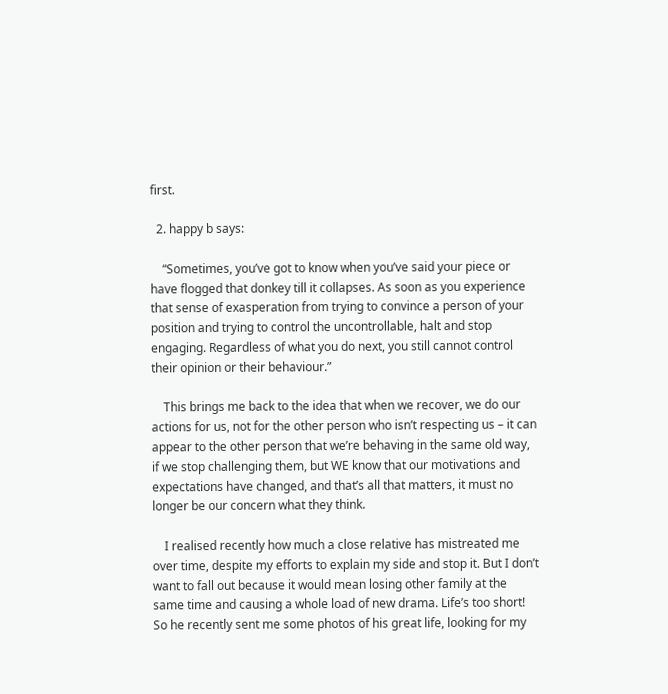first.

  2. happy b says:

    “Sometimes, you’ve got to know when you’ve said your piece or have flogged that donkey till it collapses. As soon as you experience that sense of exasperation from trying to convince a person of your position and trying to control the uncontrollable, halt and stop engaging. Regardless of what you do next, you still cannot control their opinion or their behaviour.”

    This brings me back to the idea that when we recover, we do our actions for us, not for the other person who isn’t respecting us – it can appear to the other person that we’re behaving in the same old way, if we stop challenging them, but WE know that our motivations and expectations have changed, and that’s all that matters, it must no longer be our concern what they think.

    I realised recently how much a close relative has mistreated me over time, despite my efforts to explain my side and stop it. But I don’t want to fall out because it would mean losing other family at the same time and causing a whole load of new drama. Life’s too short! So he recently sent me some photos of his great life, looking for my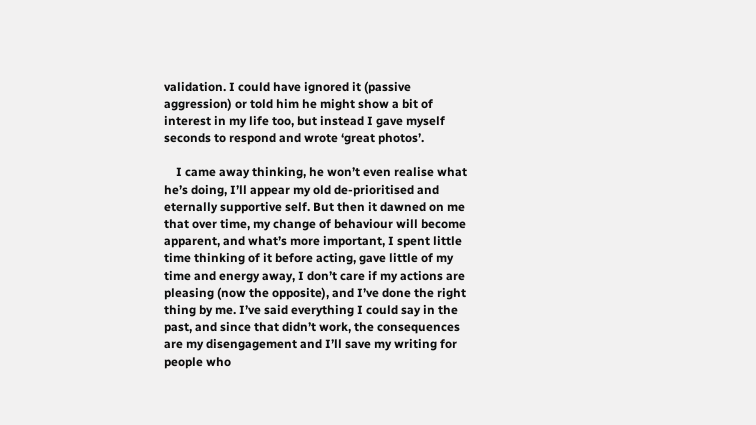validation. I could have ignored it (passive aggression) or told him he might show a bit of interest in my life too, but instead I gave myself seconds to respond and wrote ‘great photos’.

    I came away thinking, he won’t even realise what he’s doing, I’ll appear my old de-prioritised and eternally supportive self. But then it dawned on me that over time, my change of behaviour will become apparent, and what’s more important, I spent little time thinking of it before acting, gave little of my time and energy away, I don’t care if my actions are pleasing (now the opposite), and I’ve done the right thing by me. I’ve said everything I could say in the past, and since that didn’t work, the consequences are my disengagement and I’ll save my writing for people who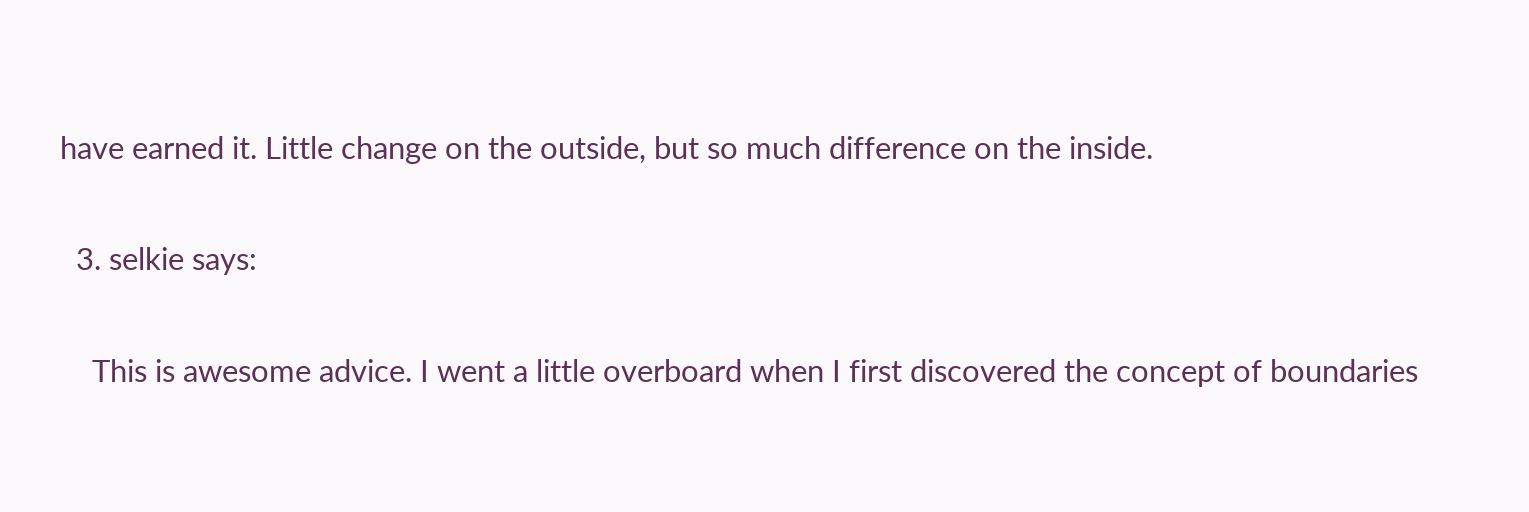have earned it. Little change on the outside, but so much difference on the inside.

  3. selkie says:

    This is awesome advice. I went a little overboard when I first discovered the concept of boundaries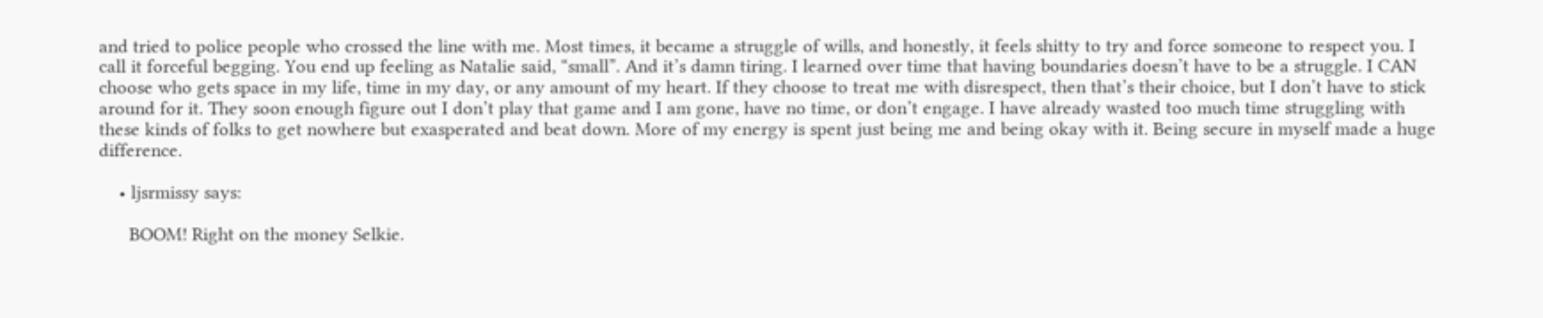and tried to police people who crossed the line with me. Most times, it became a struggle of wills, and honestly, it feels shitty to try and force someone to respect you. I call it forceful begging. You end up feeling as Natalie said, “small”. And it’s damn tiring. I learned over time that having boundaries doesn’t have to be a struggle. I CAN choose who gets space in my life, time in my day, or any amount of my heart. If they choose to treat me with disrespect, then that’s their choice, but I don’t have to stick around for it. They soon enough figure out I don’t play that game and I am gone, have no time, or don’t engage. I have already wasted too much time struggling with these kinds of folks to get nowhere but exasperated and beat down. More of my energy is spent just being me and being okay with it. Being secure in myself made a huge difference.

    • ljsrmissy says:

      BOOM! Right on the money Selkie.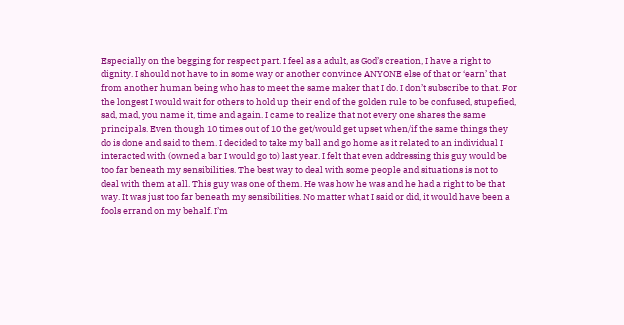Especially on the begging for respect part. I feel as a adult, as God’s creation, I have a right to dignity. I should not have to in some way or another convince ANYONE else of that or ‘earn’ that from another human being who has to meet the same maker that I do. I don’t subscribe to that. For the longest I would wait for others to hold up their end of the golden rule to be confused, stupefied, sad, mad, you name it, time and again. I came to realize that not every one shares the same principals. Even though 10 times out of 10 the get/would get upset when/if the same things they do is done and said to them. I decided to take my ball and go home as it related to an individual I interacted with (owned a bar I would go to) last year. I felt that even addressing this guy would be too far beneath my sensibilities. The best way to deal with some people and situations is not to deal with them at all. This guy was one of them. He was how he was and he had a right to be that way. It was just too far beneath my sensibilities. No matter what I said or did, it would have been a fools errand on my behalf. I’m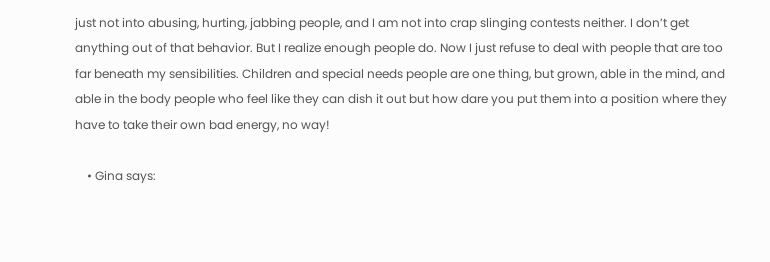just not into abusing, hurting, jabbing people, and I am not into crap slinging contests neither. I don’t get anything out of that behavior. But I realize enough people do. Now I just refuse to deal with people that are too far beneath my sensibilities. Children and special needs people are one thing, but grown, able in the mind, and able in the body people who feel like they can dish it out but how dare you put them into a position where they have to take their own bad energy, no way!

    • Gina says: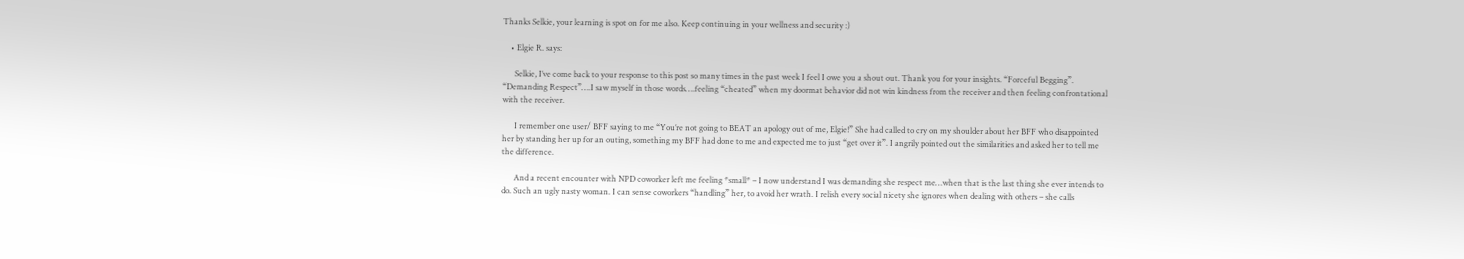Thanks Selkie, your learning is spot on for me also. Keep continuing in your wellness and security :)

    • Elgie R. says:

      Selkie, I’ve come back to your response to this post so many times in the past week I feel I owe you a shout out. Thank you for your insights. “Forceful Begging”. “Demanding Respect”….I saw myself in those words….feeling “cheated” when my doormat behavior did not win kindness from the receiver and then feeling confrontational with the receiver.

      I remember one user/ BFF saying to me “You’re not going to BEAT an apology out of me, Elgie!” She had called to cry on my shoulder about her BFF who disappointed her by standing her up for an outing, something my BFF had done to me and expected me to just “get over it”. I angrily pointed out the similarities and asked her to tell me the difference.

      And a recent encounter with NPD coworker left me feeling *small* – I now understand I was demanding she respect me…when that is the last thing she ever intends to do. Such an ugly nasty woman. I can sense coworkers “handling” her, to avoid her wrath. I relish every social nicety she ignores when dealing with others – she calls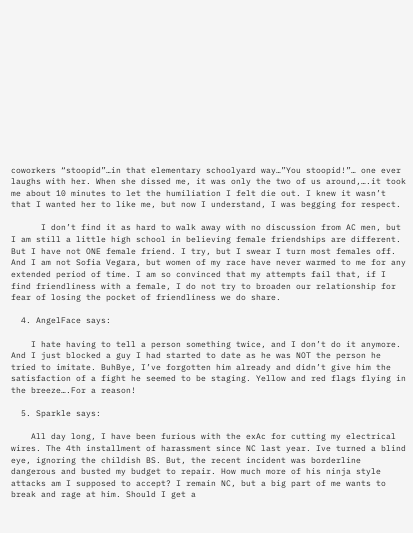coworkers “stoopid”…in that elementary schoolyard way…”You stoopid!”… one ever laughs with her. When she dissed me, it was only the two of us around,….it took me about 10 minutes to let the humiliation I felt die out. I knew it wasn’t that I wanted her to like me, but now I understand, I was begging for respect.

      I don’t find it as hard to walk away with no discussion from AC men, but I am still a little high school in believing female friendships are different. But I have not ONE female friend. I try, but I swear I turn most females off. And I am not Sofia Vegara, but women of my race have never warmed to me for any extended period of time. I am so convinced that my attempts fail that, if I find friendliness with a female, I do not try to broaden our relationship for fear of losing the pocket of friendliness we do share.

  4. AngelFace says:

    I hate having to tell a person something twice, and I don’t do it anymore. And I just blocked a guy I had started to date as he was NOT the person he tried to imitate. BuhBye, I’ve forgotten him already and didn’t give him the satisfaction of a fight he seemed to be staging. Yellow and red flags flying in the breeze….For a reason!

  5. Sparkle says:

    All day long, I have been furious with the exAc for cutting my electrical wires. The 4th installment of harassment since NC last year. Ive turned a blind eye, ignoring the childish BS. But, the recent incident was borderline dangerous and busted my budget to repair. How much more of his ninja style attacks am I supposed to accept? I remain NC, but a big part of me wants to break and rage at him. Should I get a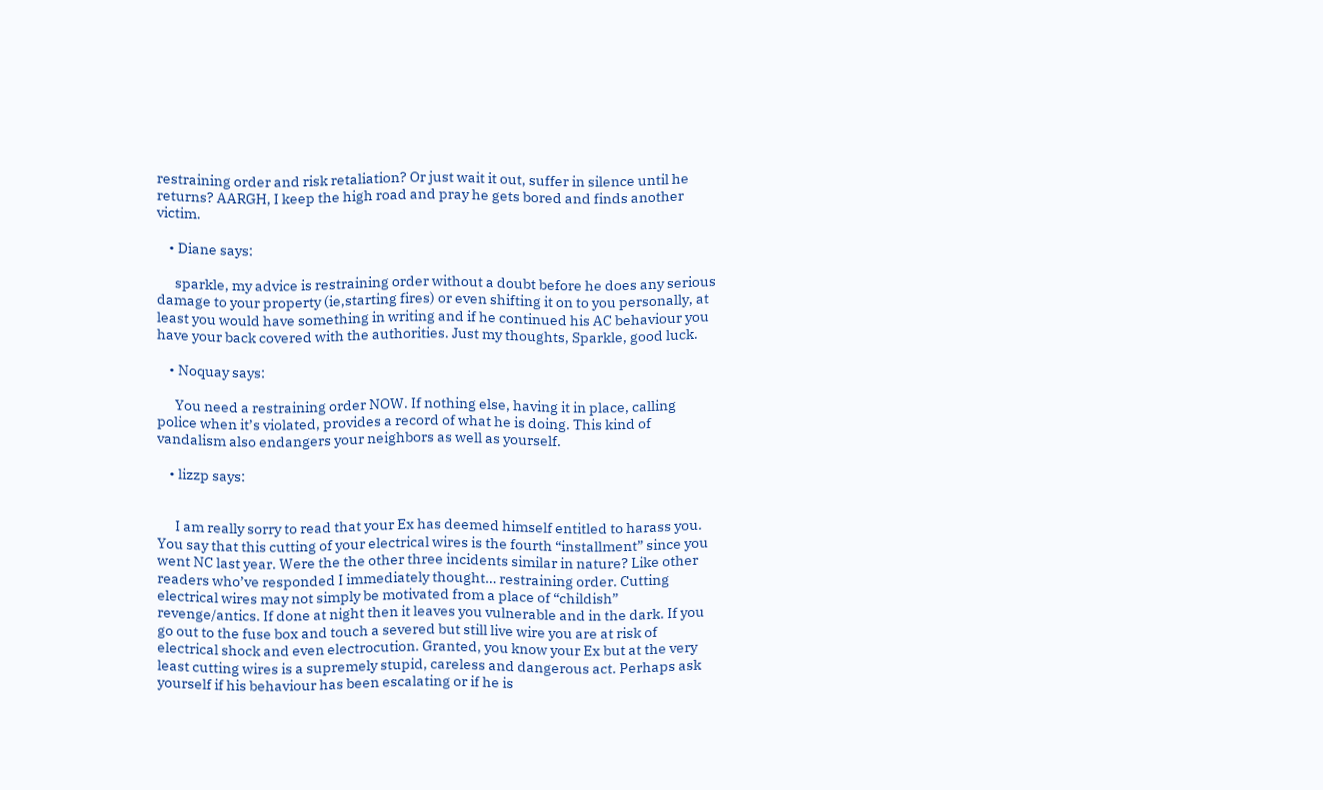restraining order and risk retaliation? Or just wait it out, suffer in silence until he returns? AARGH, I keep the high road and pray he gets bored and finds another victim.

    • Diane says:

      sparkle, my advice is restraining order without a doubt before he does any serious damage to your property (ie,starting fires) or even shifting it on to you personally, at least you would have something in writing and if he continued his AC behaviour you have your back covered with the authorities. Just my thoughts, Sparkle, good luck.

    • Noquay says:

      You need a restraining order NOW. If nothing else, having it in place, calling police when it’s violated, provides a record of what he is doing. This kind of vandalism also endangers your neighbors as well as yourself.

    • lizzp says:


      I am really sorry to read that your Ex has deemed himself entitled to harass you. You say that this cutting of your electrical wires is the fourth “installment” since you went NC last year. Were the the other three incidents similar in nature? Like other readers who’ve responded I immediately thought… restraining order. Cutting electrical wires may not simply be motivated from a place of “childish” revenge/antics. If done at night then it leaves you vulnerable and in the dark. If you go out to the fuse box and touch a severed but still live wire you are at risk of electrical shock and even electrocution. Granted, you know your Ex but at the very least cutting wires is a supremely stupid, careless and dangerous act. Perhaps ask yourself if his behaviour has been escalating or if he is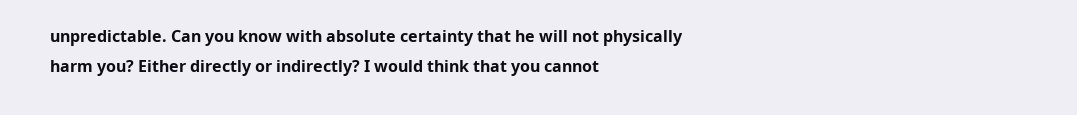unpredictable. Can you know with absolute certainty that he will not physically harm you? Either directly or indirectly? I would think that you cannot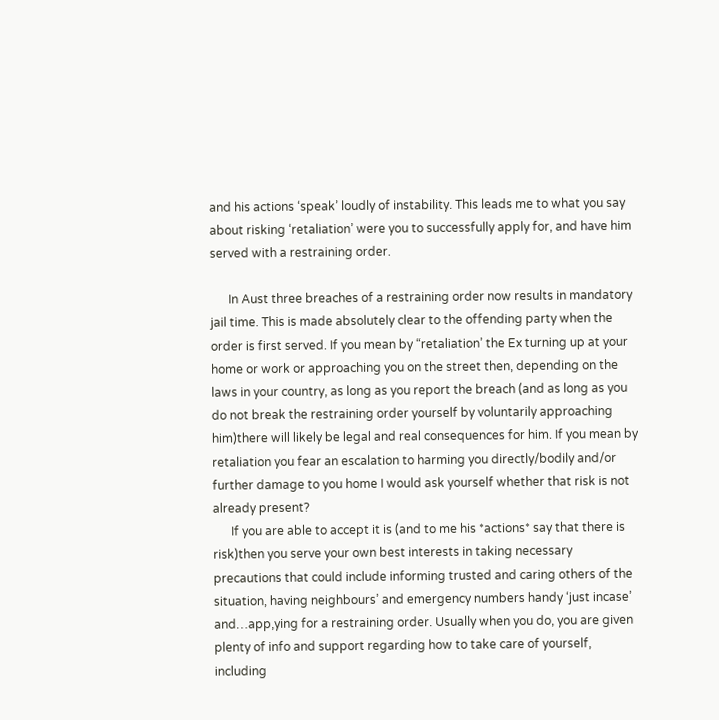and his actions ‘speak’ loudly of instability. This leads me to what you say about risking ‘retaliation’ were you to successfully apply for, and have him served with a restraining order.

      In Aust three breaches of a restraining order now results in mandatory jail time. This is made absolutely clear to the offending party when the order is first served. If you mean by “retaliation’ the Ex turning up at your home or work or approaching you on the street then, depending on the laws in your country, as long as you report the breach (and as long as you do not break the restraining order yourself by voluntarily approaching him)there will likely be legal and real consequences for him. If you mean by retaliation you fear an escalation to harming you directly/bodily and/or further damage to you home I would ask yourself whether that risk is not already present?
      If you are able to accept it is (and to me his *actions* say that there is risk)then you serve your own best interests in taking necessary precautions that could include informing trusted and caring others of the situation, having neighbours’ and emergency numbers handy ‘just incase’ and…app,ying for a restraining order. Usually when you do, you are given plenty of info and support regarding how to take care of yourself, including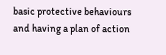basic protective behaviours and having a plan of action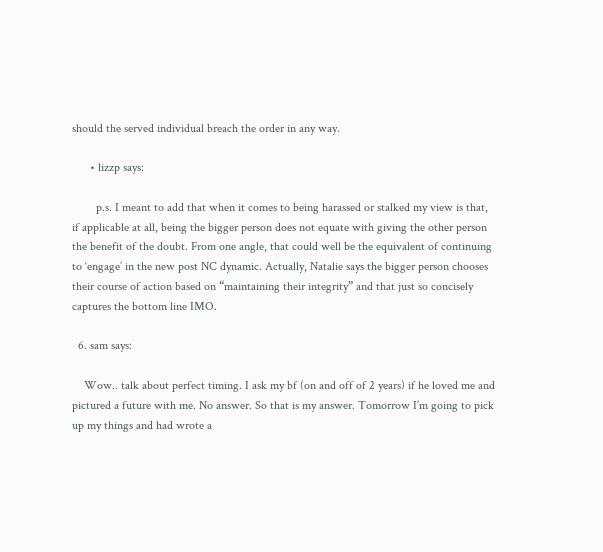should the served individual breach the order in any way.

      • lizzp says:

        p.s. I meant to add that when it comes to being harassed or stalked my view is that, if applicable at all, being the bigger person does not equate with giving the other person the benefit of the doubt. From one angle, that could well be the equivalent of continuing to ‘engage’ in the new post NC dynamic. Actually, Natalie says the bigger person chooses their course of action based on “maintaining their integrity” and that just so concisely captures the bottom line IMO.

  6. sam says:

    Wow.. talk about perfect timing. I ask my bf (on and off of 2 years) if he loved me and pictured a future with me. No answer. So that is my answer. Tomorrow I’m going to pick up my things and had wrote a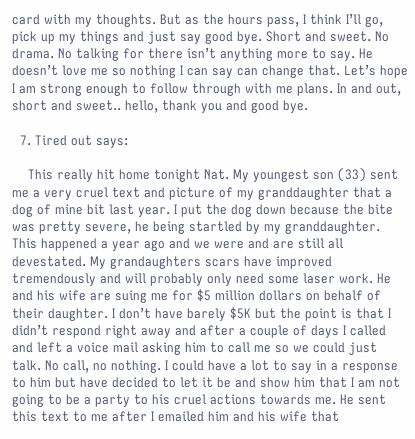card with my thoughts. But as the hours pass, I think I’ll go, pick up my things and just say good bye. Short and sweet. No drama. No talking for there isn’t anything more to say. He doesn’t love me so nothing I can say can change that. Let’s hope I am strong enough to follow through with me plans. In and out, short and sweet.. hello, thank you and good bye.

  7. Tired out says:

    This really hit home tonight Nat. My youngest son (33) sent me a very cruel text and picture of my granddaughter that a dog of mine bit last year. I put the dog down because the bite was pretty severe, he being startled by my granddaughter. This happened a year ago and we were and are still all devestated. My grandaughters scars have improved tremendously and will probably only need some laser work. He and his wife are suing me for $5 million dollars on behalf of their daughter. I don’t have barely $5K but the point is that I didn’t respond right away and after a couple of days I called and left a voice mail asking him to call me so we could just talk. No call, no nothing. I could have a lot to say in a response to him but have decided to let it be and show him that I am not going to be a party to his cruel actions towards me. He sent this text to me after I emailed him and his wife that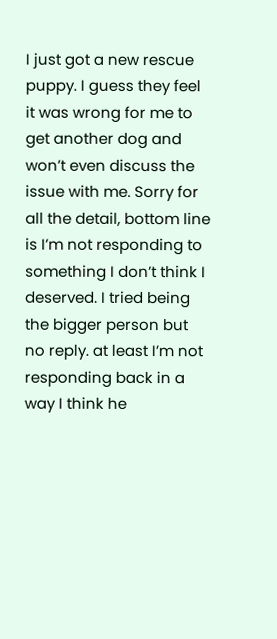I just got a new rescue puppy. I guess they feel it was wrong for me to get another dog and won’t even discuss the issue with me. Sorry for all the detail, bottom line is I’m not responding to something I don’t think I deserved. I tried being the bigger person but no reply. at least I’m not responding back in a way I think he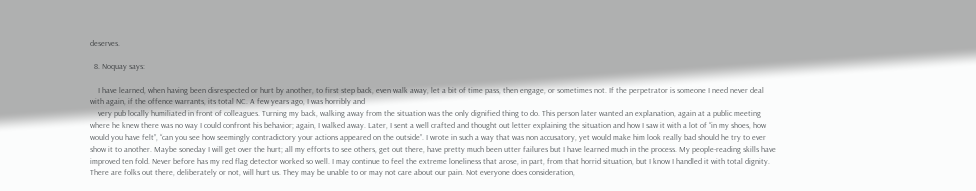deserves.

  8. Noquay says:

    I have learned, when having been disrespected or hurt by another, to first step back, even walk away, let a bit of time pass, then engage, or sometimes not. If the perpetrator is someone I need never deal with again, if the offence warrants, its total NC. A few years ago, I was horribly and
    very pub locally humiliated in front of colleagues. Turning my back, walking away from the situation was the only dignified thing to do. This person later wanted an explanation, again at a public meeting where he knew there was no way I could confront his behavior; again, I walked away. Later, I sent a well crafted and thought out letter explaining the situation and how I saw it with a lot of “in my shoes, how would you have felt”, “can you see how seemingly contradictory your actions appeared on the outside”. I wrote in such a way that was non accusatory, yet would make him look really bad should he try to ever show it to another. Maybe soneday I will get over the hurt; all my efforts to see others, get out there, have pretty much been utter failures but I have learned much in the process. My people-reading skills have improved ten fold. Never before has my red flag detector worked so well. I may continue to feel the extreme loneliness that arose, in part, from that horrid situation, but I know I handled it with total dignity. There are folks out there, deliberately or not, will hurt us. They may be unable to or may not care about our pain. Not everyone does consideration,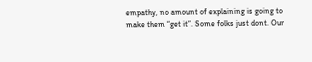empathy, no amount of explaining is going to make them “get it”. Some folks just dont. Our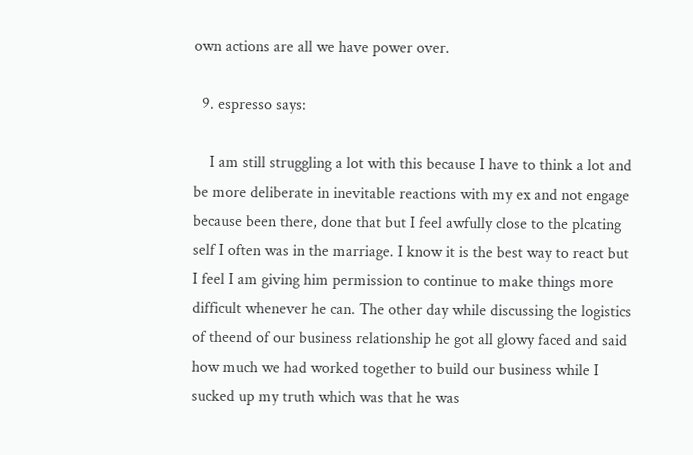own actions are all we have power over.

  9. espresso says:

    I am still struggling a lot with this because I have to think a lot and be more deliberate in inevitable reactions with my ex and not engage because been there, done that but I feel awfully close to the plcating self I often was in the marriage. I know it is the best way to react but I feel I am giving him permission to continue to make things more difficult whenever he can. The other day while discussing the logistics of theend of our business relationship he got all glowy faced and said how much we had worked together to build our business while I sucked up my truth which was that he was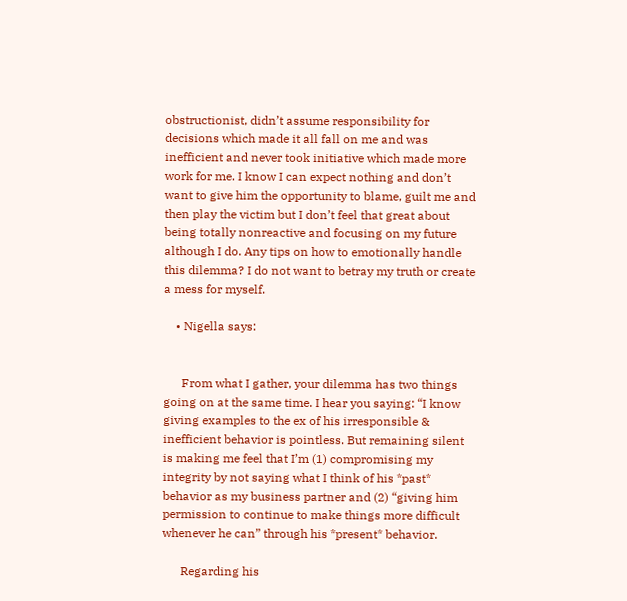obstructionist, didn’t assume responsibility for decisions which made it all fall on me and was inefficient and never took initiative which made more work for me. I know I can expect nothing and don’t want to give him the opportunity to blame, guilt me and then play the victim but I don’t feel that great about being totally nonreactive and focusing on my future although I do. Any tips on how to emotionally handle this dilemma? I do not want to betray my truth or create a mess for myself.

    • Nigella says:


      From what I gather, your dilemma has two things going on at the same time. I hear you saying: “I know giving examples to the ex of his irresponsible & inefficient behavior is pointless. But remaining silent is making me feel that I’m (1) compromising my integrity by not saying what I think of his *past* behavior as my business partner and (2) “giving him permission to continue to make things more difficult whenever he can” through his *present* behavior.

      Regarding his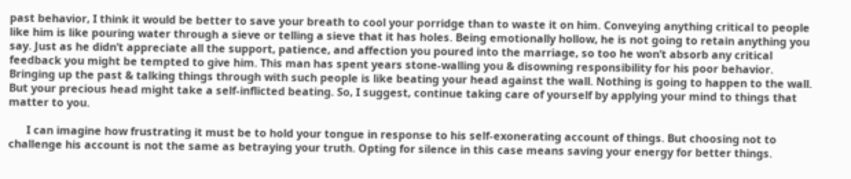past behavior, I think it would be better to save your breath to cool your porridge than to waste it on him. Conveying anything critical to people like him is like pouring water through a sieve or telling a sieve that it has holes. Being emotionally hollow, he is not going to retain anything you say. Just as he didn’t appreciate all the support, patience, and affection you poured into the marriage, so too he won’t absorb any critical feedback you might be tempted to give him. This man has spent years stone-walling you & disowning responsibility for his poor behavior. Bringing up the past & talking things through with such people is like beating your head against the wall. Nothing is going to happen to the wall. But your precious head might take a self-inflicted beating. So, I suggest, continue taking care of yourself by applying your mind to things that matter to you.

      I can imagine how frustrating it must be to hold your tongue in response to his self-exonerating account of things. But choosing not to challenge his account is not the same as betraying your truth. Opting for silence in this case means saving your energy for better things.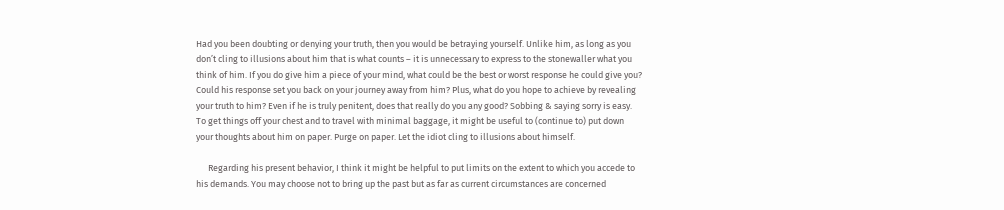Had you been doubting or denying your truth, then you would be betraying yourself. Unlike him, as long as you don’t cling to illusions about him that is what counts – it is unnecessary to express to the stonewaller what you think of him. If you do give him a piece of your mind, what could be the best or worst response he could give you? Could his response set you back on your journey away from him? Plus, what do you hope to achieve by revealing your truth to him? Even if he is truly penitent, does that really do you any good? Sobbing & saying sorry is easy. To get things off your chest and to travel with minimal baggage, it might be useful to (continue to) put down your thoughts about him on paper. Purge on paper. Let the idiot cling to illusions about himself.

      Regarding his present behavior, I think it might be helpful to put limits on the extent to which you accede to his demands. You may choose not to bring up the past but as far as current circumstances are concerned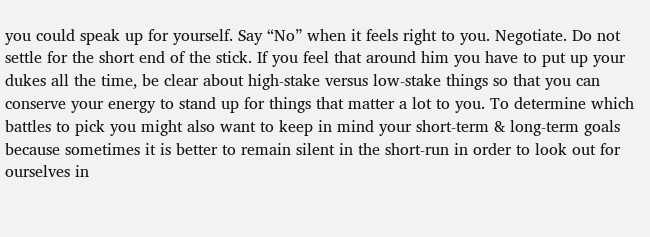you could speak up for yourself. Say “No” when it feels right to you. Negotiate. Do not settle for the short end of the stick. If you feel that around him you have to put up your dukes all the time, be clear about high-stake versus low-stake things so that you can conserve your energy to stand up for things that matter a lot to you. To determine which battles to pick you might also want to keep in mind your short-term & long-term goals because sometimes it is better to remain silent in the short-run in order to look out for ourselves in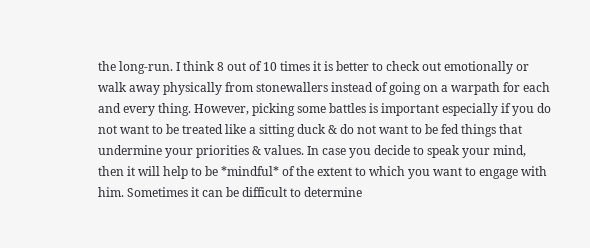the long-run. I think 8 out of 10 times it is better to check out emotionally or walk away physically from stonewallers instead of going on a warpath for each and every thing. However, picking some battles is important especially if you do not want to be treated like a sitting duck & do not want to be fed things that undermine your priorities & values. In case you decide to speak your mind, then it will help to be *mindful* of the extent to which you want to engage with him. Sometimes it can be difficult to determine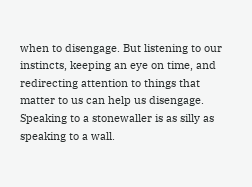when to disengage. But listening to our instincts, keeping an eye on time, and redirecting attention to things that matter to us can help us disengage. Speaking to a stonewaller is as silly as speaking to a wall.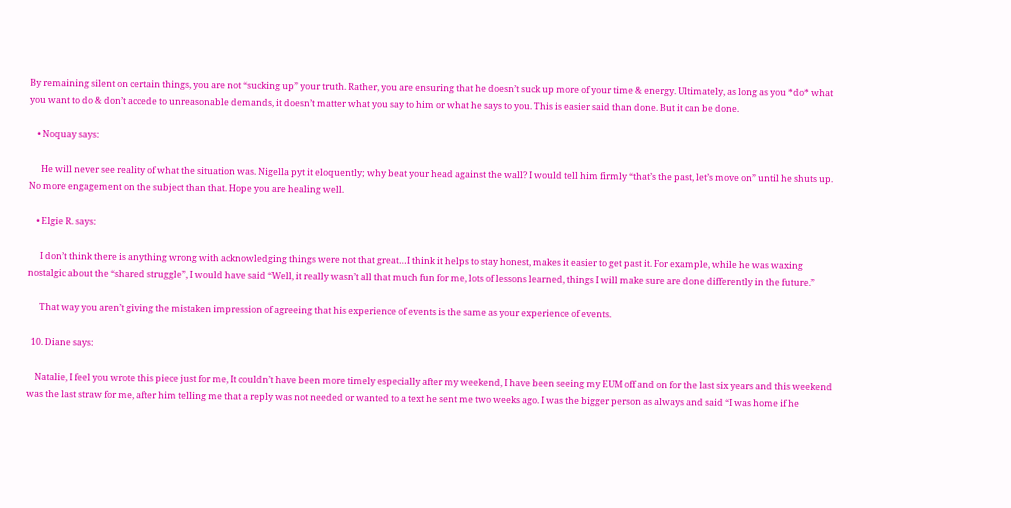By remaining silent on certain things, you are not “sucking up” your truth. Rather, you are ensuring that he doesn’t suck up more of your time & energy. Ultimately, as long as you *do* what you want to do & don’t accede to unreasonable demands, it doesn’t matter what you say to him or what he says to you. This is easier said than done. But it can be done.

    • Noquay says:

      He will never see reality of what the situation was. Nigella pyt it eloquently; why beat your head against the wall? I would tell him firmly “that’s the past, let’s move on” until he shuts up. No more engagement on the subject than that. Hope you are healing well.

    • Elgie R. says:

      I don’t think there is anything wrong with acknowledging things were not that great…I think it helps to stay honest, makes it easier to get past it. For example, while he was waxing nostalgic about the “shared struggle”, I would have said “Well, it really wasn’t all that much fun for me, lots of lessons learned, things I will make sure are done differently in the future.”

      That way you aren’t giving the mistaken impression of agreeing that his experience of events is the same as your experience of events.

  10. Diane says:

    Natalie, I feel you wrote this piece just for me, It couldn’t have been more timely especially after my weekend, I have been seeing my EUM off and on for the last six years and this weekend was the last straw for me, after him telling me that a reply was not needed or wanted to a text he sent me two weeks ago. I was the bigger person as always and said “I was home if he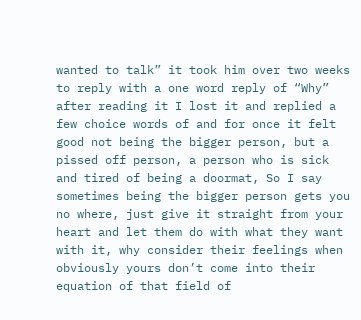wanted to talk” it took him over two weeks to reply with a one word reply of “Why” after reading it I lost it and replied a few choice words of and for once it felt good not being the bigger person, but a pissed off person, a person who is sick and tired of being a doormat, So I say sometimes being the bigger person gets you no where, just give it straight from your heart and let them do with what they want with it, why consider their feelings when obviously yours don’t come into their equation of that field of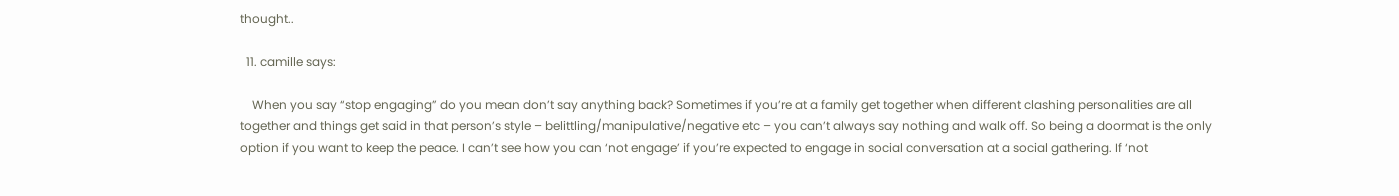thought..

  11. camille says:

    When you say “stop engaging” do you mean don’t say anything back? Sometimes if you’re at a family get together when different clashing personalities are all together and things get said in that person’s style – belittling/manipulative/negative etc – you can’t always say nothing and walk off. So being a doormat is the only option if you want to keep the peace. I can’t see how you can ‘not engage’ if you’re expected to engage in social conversation at a social gathering. If ‘not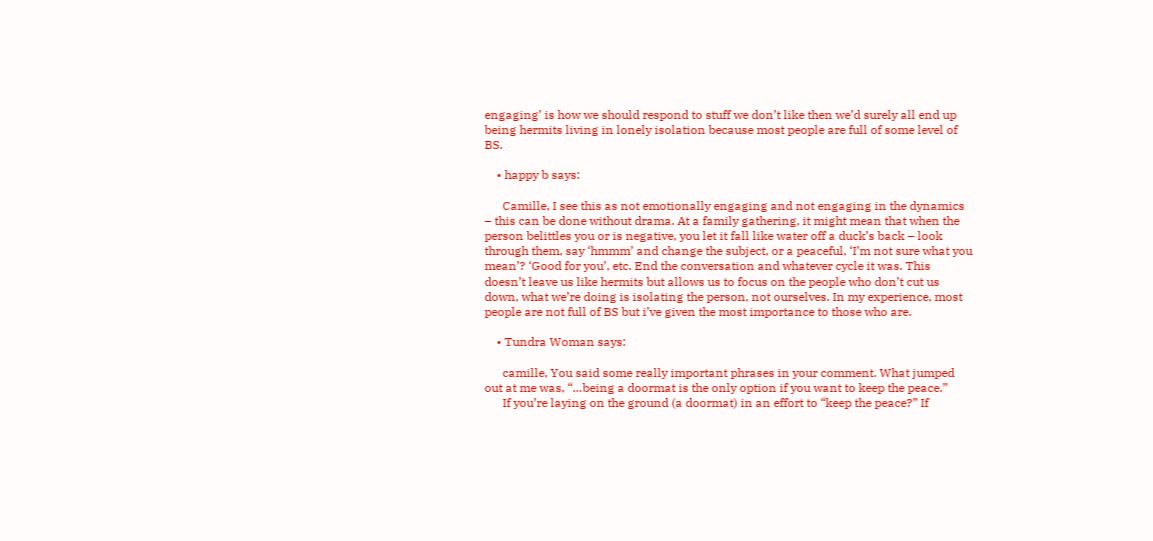engaging’ is how we should respond to stuff we don’t like then we’d surely all end up being hermits living in lonely isolation because most people are full of some level of BS.

    • happy b says:

      Camille, I see this as not emotionally engaging and not engaging in the dynamics – this can be done without drama. At a family gathering, it might mean that when the person belittles you or is negative, you let it fall like water off a duck’s back – look through them, say ‘hmmm’ and change the subject, or a peaceful, ‘I’m not sure what you mean’? ‘Good for you’, etc. End the conversation and whatever cycle it was. This doesn’t leave us like hermits but allows us to focus on the people who don’t cut us down, what we’re doing is isolating the person, not ourselves. In my experience, most people are not full of BS but i’ve given the most importance to those who are.

    • Tundra Woman says:

      camille, You said some really important phrases in your comment. What jumped out at me was, “…being a doormat is the only option if you want to keep the peace.”
      If you’re laying on the ground (a doormat) in an effort to “keep the peace?” If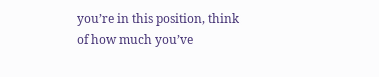you’re in this position, think of how much you’ve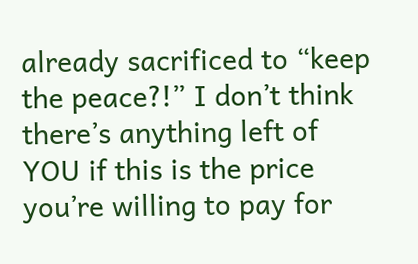already sacrificed to “keep the peace?!” I don’t think there’s anything left of YOU if this is the price you’re willing to pay for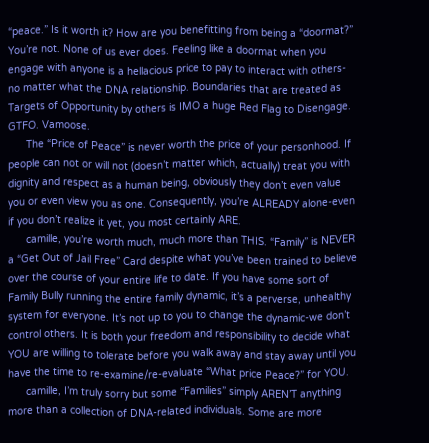“peace.” Is it worth it? How are you benefitting from being a “doormat?” You’re not. None of us ever does. Feeling like a doormat when you engage with anyone is a hellacious price to pay to interact with others-no matter what the DNA relationship. Boundaries that are treated as Targets of Opportunity by others is IMO a huge Red Flag to Disengage. GTFO. Vamoose.
      The “Price of Peace” is never worth the price of your personhood. If people can not or will not (doesn’t matter which, actually) treat you with dignity and respect as a human being, obviously they don’t even value you or even view you as one. Consequently, you’re ALREADY alone-even if you don’t realize it yet, you most certainly ARE.
      camille, you’re worth much, much more than THIS. “Family” is NEVER a “Get Out of Jail Free” Card despite what you’ve been trained to believe over the course of your entire life to date. If you have some sort of Family Bully running the entire family dynamic, it’s a perverse, unhealthy system for everyone. It’s not up to you to change the dynamic-we don’t control others. It is both your freedom and responsibility to decide what YOU are willing to tolerate before you walk away and stay away until you have the time to re-examine/re-evaluate “What price Peace?” for YOU.
      camille, I’m truly sorry but some “Families” simply AREN’T anything more than a collection of DNA-related individuals. Some are more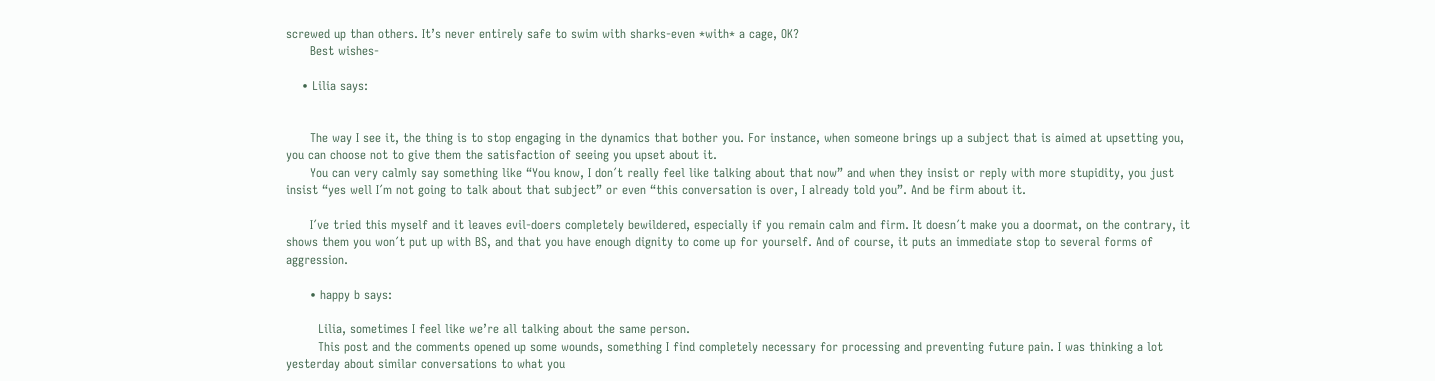screwed up than others. It’s never entirely safe to swim with sharks-even *with* a cage, OK?
      Best wishes-

    • Lilia says:


      The way I see it, the thing is to stop engaging in the dynamics that bother you. For instance, when someone brings up a subject that is aimed at upsetting you, you can choose not to give them the satisfaction of seeing you upset about it.
      You can very calmly say something like “You know, I don´t really feel like talking about that now” and when they insist or reply with more stupidity, you just insist “yes well I´m not going to talk about that subject” or even “this conversation is over, I already told you”. And be firm about it.

      I´ve tried this myself and it leaves evil-doers completely bewildered, especially if you remain calm and firm. It doesn´t make you a doormat, on the contrary, it shows them you won´t put up with BS, and that you have enough dignity to come up for yourself. And of course, it puts an immediate stop to several forms of aggression.

      • happy b says:

        Lilia, sometimes I feel like we’re all talking about the same person.
        This post and the comments opened up some wounds, something I find completely necessary for processing and preventing future pain. I was thinking a lot yesterday about similar conversations to what you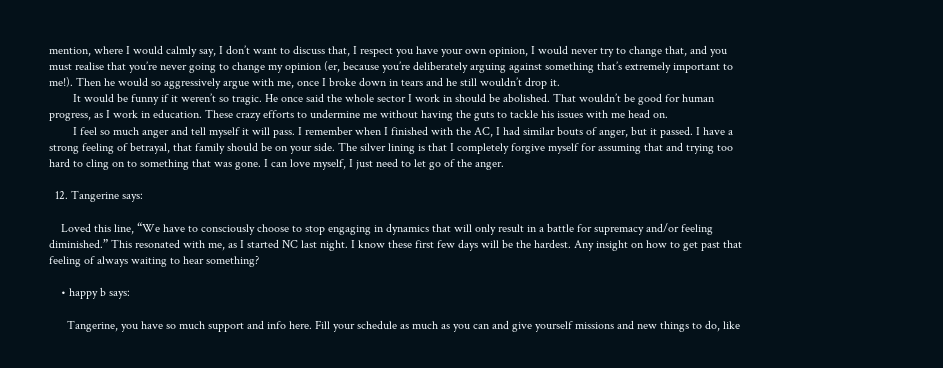mention, where I would calmly say, I don’t want to discuss that, I respect you have your own opinion, I would never try to change that, and you must realise that you’re never going to change my opinion (er, because you’re deliberately arguing against something that’s extremely important to me!). Then he would so aggressively argue with me, once I broke down in tears and he still wouldn’t drop it.
        It would be funny if it weren’t so tragic. He once said the whole sector I work in should be abolished. That wouldn’t be good for human progress, as I work in education. These crazy efforts to undermine me without having the guts to tackle his issues with me head on.
        I feel so much anger and tell myself it will pass. I remember when I finished with the AC, I had similar bouts of anger, but it passed. I have a strong feeling of betrayal, that family should be on your side. The silver lining is that I completely forgive myself for assuming that and trying too hard to cling on to something that was gone. I can love myself, I just need to let go of the anger.

  12. Tangerine says:

    Loved this line, “We have to consciously choose to stop engaging in dynamics that will only result in a battle for supremacy and/or feeling diminished.” This resonated with me, as I started NC last night. I know these first few days will be the hardest. Any insight on how to get past that feeling of always waiting to hear something?

    • happy b says:

      Tangerine, you have so much support and info here. Fill your schedule as much as you can and give yourself missions and new things to do, like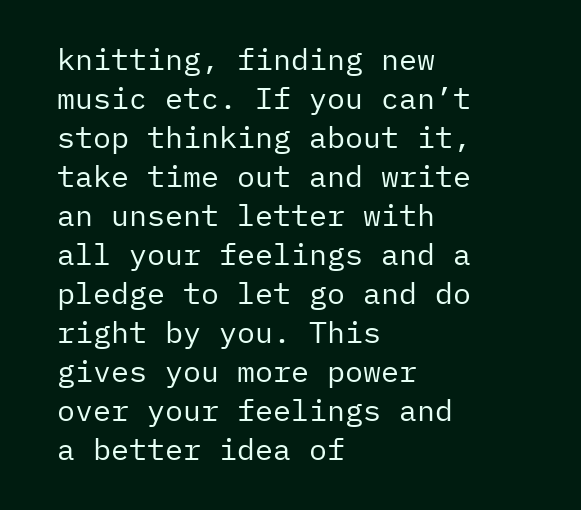knitting, finding new music etc. If you can’t stop thinking about it, take time out and write an unsent letter with all your feelings and a pledge to let go and do right by you. This gives you more power over your feelings and a better idea of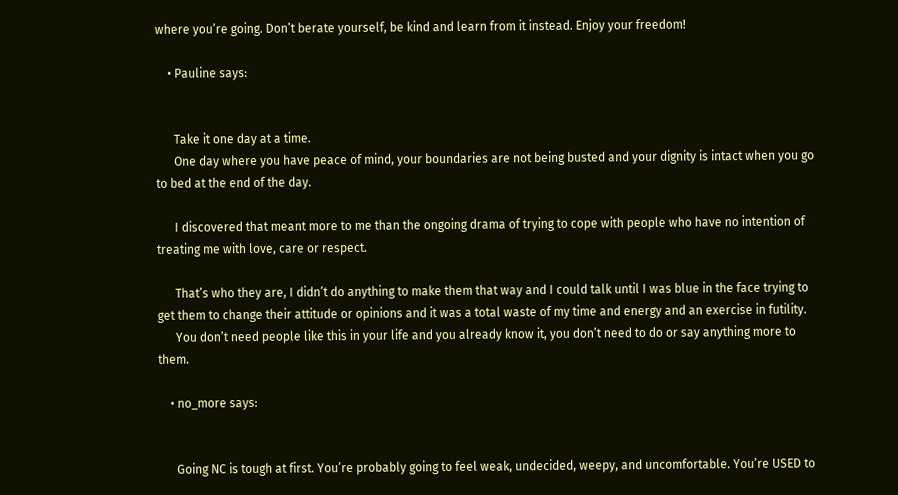where you’re going. Don’t berate yourself, be kind and learn from it instead. Enjoy your freedom!

    • Pauline says:


      Take it one day at a time.
      One day where you have peace of mind, your boundaries are not being busted and your dignity is intact when you go to bed at the end of the day.

      I discovered that meant more to me than the ongoing drama of trying to cope with people who have no intention of treating me with love, care or respect.

      That’s who they are, I didn’t do anything to make them that way and I could talk until I was blue in the face trying to get them to change their attitude or opinions and it was a total waste of my time and energy and an exercise in futility.
      You don’t need people like this in your life and you already know it, you don’t need to do or say anything more to them.

    • no_more says:


      Going NC is tough at first. You’re probably going to feel weak, undecided, weepy, and uncomfortable. You’re USED to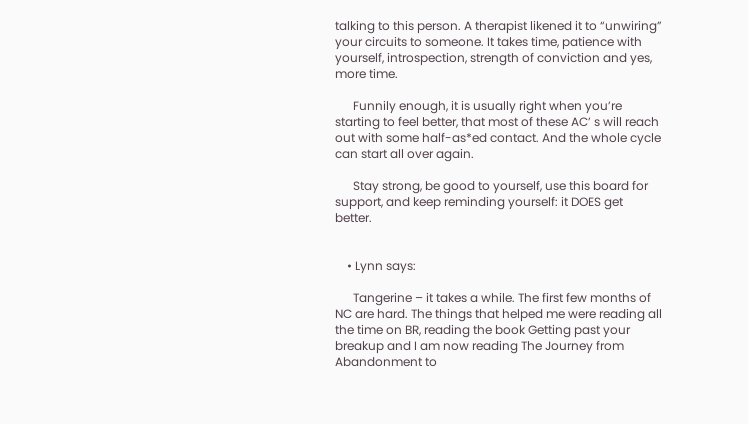talking to this person. A therapist likened it to “unwiring” your circuits to someone. It takes time, patience with yourself, introspection, strength of conviction and yes, more time.

      Funnily enough, it is usually right when you’re starting to feel better, that most of these AC’ s will reach out with some half-as*ed contact. And the whole cycle can start all over again.

      Stay strong, be good to yourself, use this board for support, and keep reminding yourself: it DOES get better.


    • Lynn says:

      Tangerine – it takes a while. The first few months of NC are hard. The things that helped me were reading all the time on BR, reading the book Getting past your breakup and I am now reading The Journey from Abandonment to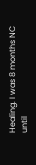Healing. I was 8 months NC until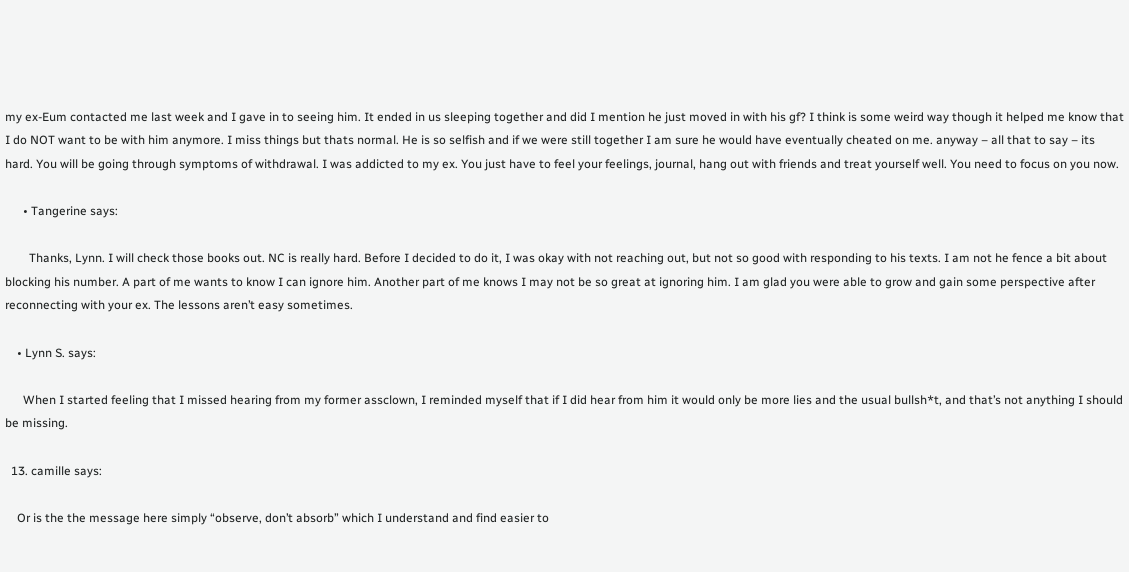my ex-Eum contacted me last week and I gave in to seeing him. It ended in us sleeping together and did I mention he just moved in with his gf? I think is some weird way though it helped me know that I do NOT want to be with him anymore. I miss things but thats normal. He is so selfish and if we were still together I am sure he would have eventually cheated on me. anyway – all that to say – its hard. You will be going through symptoms of withdrawal. I was addicted to my ex. You just have to feel your feelings, journal, hang out with friends and treat yourself well. You need to focus on you now.

      • Tangerine says:

        Thanks, Lynn. I will check those books out. NC is really hard. Before I decided to do it, I was okay with not reaching out, but not so good with responding to his texts. I am not he fence a bit about blocking his number. A part of me wants to know I can ignore him. Another part of me knows I may not be so great at ignoring him. I am glad you were able to grow and gain some perspective after reconnecting with your ex. The lessons aren’t easy sometimes.

    • Lynn S. says:

      When I started feeling that I missed hearing from my former assclown, I reminded myself that if I did hear from him it would only be more lies and the usual bullsh*t, and that’s not anything I should be missing.

  13. camille says:

    Or is the the message here simply “observe, don’t absorb” which I understand and find easier to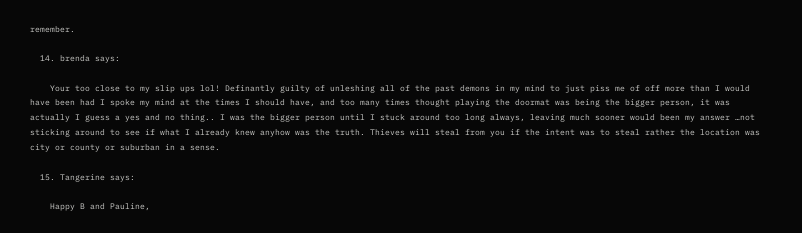remember.

  14. brenda says:

    Your too close to my slip ups lol! Definantly guilty of unleshing all of the past demons in my mind to just piss me of off more than I would have been had I spoke my mind at the times I should have, and too many times thought playing the doormat was being the bigger person, it was actually I guess a yes and no thing.. I was the bigger person until I stuck around too long always, leaving much sooner would been my answer …not sticking around to see if what I already knew anyhow was the truth. Thieves will steal from you if the intent was to steal rather the location was city or county or suburban in a sense.

  15. Tangerine says:

    Happy B and Pauline,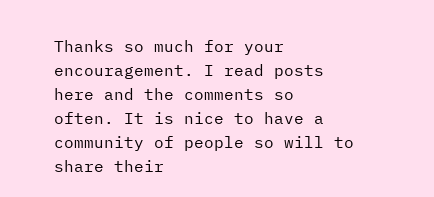Thanks so much for your encouragement. I read posts here and the comments so often. It is nice to have a community of people so will to share their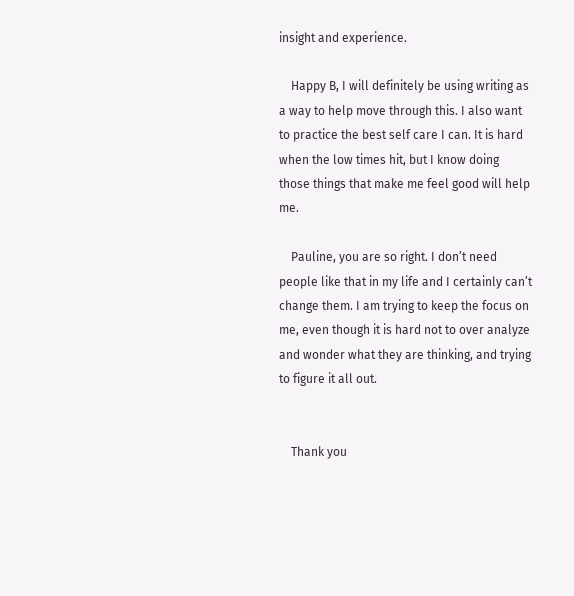insight and experience.

    Happy B, I will definitely be using writing as a way to help move through this. I also want to practice the best self care I can. It is hard when the low times hit, but I know doing those things that make me feel good will help me.

    Pauline, you are so right. I don’t need people like that in my life and I certainly can’t change them. I am trying to keep the focus on me, even though it is hard not to over analyze and wonder what they are thinking, and trying to figure it all out.


    Thank you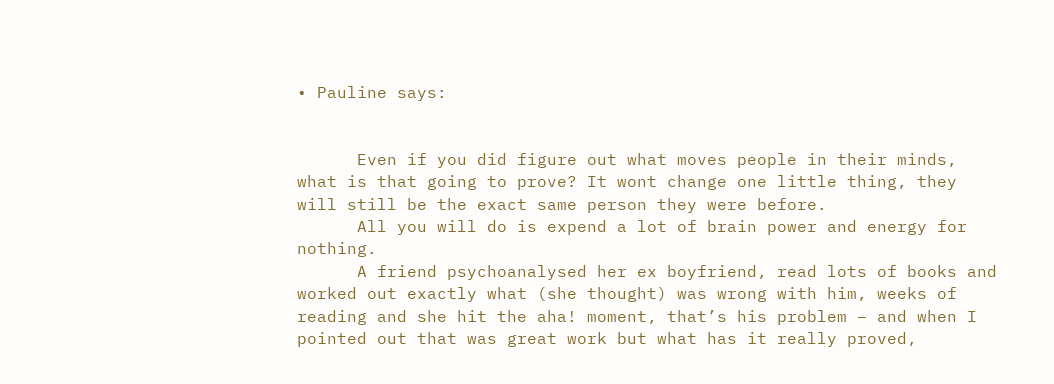• Pauline says:


      Even if you did figure out what moves people in their minds, what is that going to prove? It wont change one little thing, they will still be the exact same person they were before.
      All you will do is expend a lot of brain power and energy for nothing.
      A friend psychoanalysed her ex boyfriend, read lots of books and worked out exactly what (she thought) was wrong with him, weeks of reading and she hit the aha! moment, that’s his problem – and when I pointed out that was great work but what has it really proved,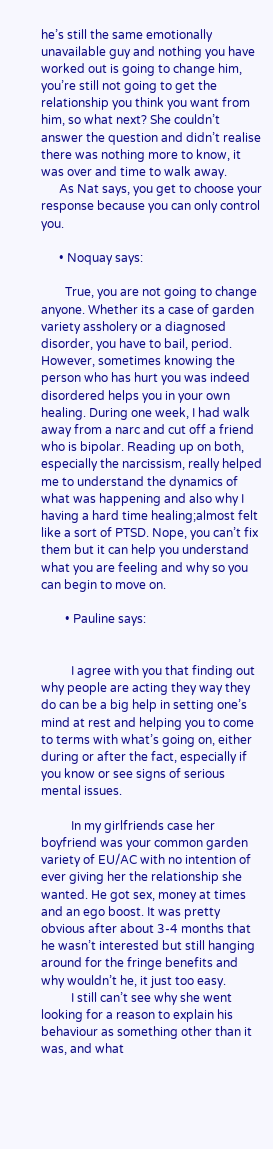he’s still the same emotionally unavailable guy and nothing you have worked out is going to change him, you’re still not going to get the relationship you think you want from him, so what next? She couldn’t answer the question and didn’t realise there was nothing more to know, it was over and time to walk away.
      As Nat says, you get to choose your response because you can only control you.

      • Noquay says:

        True, you are not going to change anyone. Whether its a case of garden variety assholery or a diagnosed disorder, you have to bail, period. However, sometimes knowing the person who has hurt you was indeed disordered helps you in your own healing. During one week, I had walk away from a narc and cut off a friend who is bipolar. Reading up on both, especially the narcissism, really helped me to understand the dynamics of what was happening and also why I having a hard time healing;almost felt like a sort of PTSD. Nope, you can’t fix them but it can help you understand what you are feeling and why so you can begin to move on.

        • Pauline says:


          I agree with you that finding out why people are acting they way they do can be a big help in setting one’s mind at rest and helping you to come to terms with what’s going on, either during or after the fact, especially if you know or see signs of serious mental issues.

          In my girlfriends case her boyfriend was your common garden variety of EU/AC with no intention of ever giving her the relationship she wanted. He got sex, money at times and an ego boost. It was pretty obvious after about 3-4 months that he wasn’t interested but still hanging around for the fringe benefits and why wouldn’t he, it just too easy.
          I still can’t see why she went looking for a reason to explain his behaviour as something other than it was, and what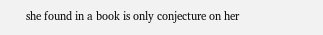she found in a book is only conjecture on her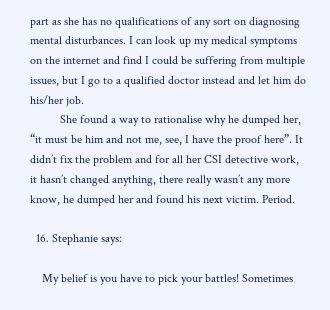part as she has no qualifications of any sort on diagnosing mental disturbances. I can look up my medical symptoms on the internet and find I could be suffering from multiple issues, but I go to a qualified doctor instead and let him do his/her job.
          She found a way to rationalise why he dumped her, “it must be him and not me, see, I have the proof here”. It didn’t fix the problem and for all her CSI detective work, it hasn’t changed anything, there really wasn’t any more know, he dumped her and found his next victim. Period.

  16. Stephanie says:

    My belief is you have to pick your battles! Sometimes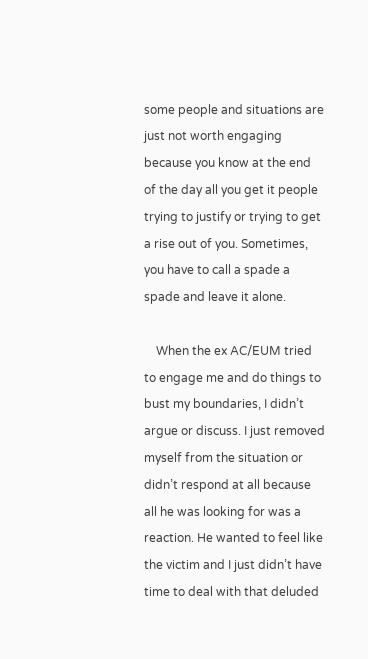some people and situations are just not worth engaging because you know at the end of the day all you get it people trying to justify or trying to get a rise out of you. Sometimes, you have to call a spade a spade and leave it alone.

    When the ex AC/EUM tried to engage me and do things to bust my boundaries, I didn’t argue or discuss. I just removed myself from the situation or didn’t respond at all because all he was looking for was a reaction. He wanted to feel like the victim and I just didn’t have time to deal with that deluded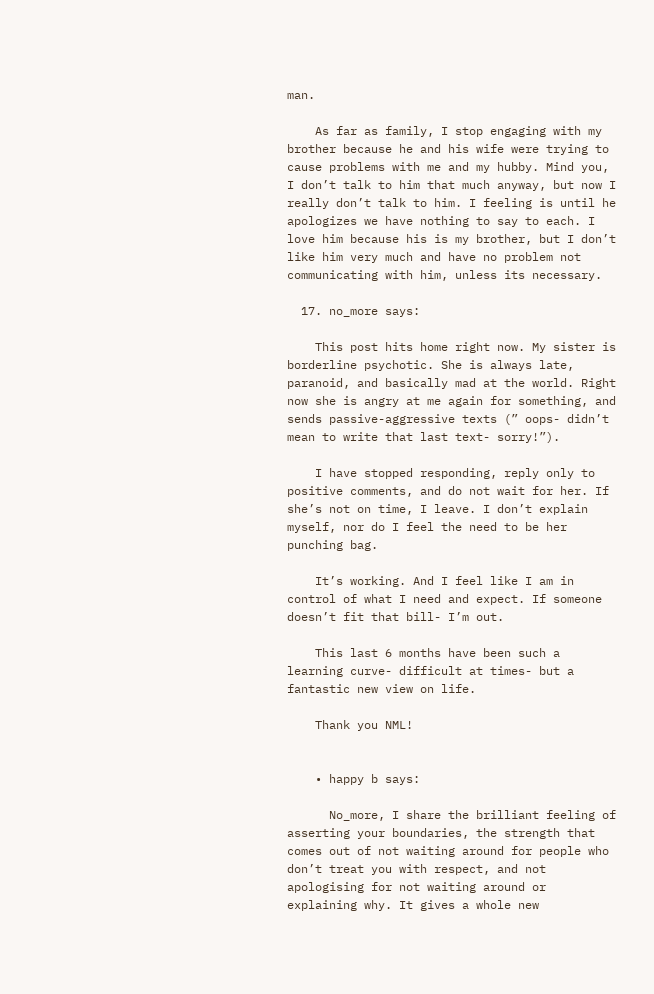man.

    As far as family, I stop engaging with my brother because he and his wife were trying to cause problems with me and my hubby. Mind you, I don’t talk to him that much anyway, but now I really don’t talk to him. I feeling is until he apologizes we have nothing to say to each. I love him because his is my brother, but I don’t like him very much and have no problem not communicating with him, unless its necessary.

  17. no_more says:

    This post hits home right now. My sister is borderline psychotic. She is always late, paranoid, and basically mad at the world. Right now she is angry at me again for something, and sends passive-aggressive texts (” oops- didn’t mean to write that last text- sorry!”).

    I have stopped responding, reply only to positive comments, and do not wait for her. If she’s not on time, I leave. I don’t explain myself, nor do I feel the need to be her punching bag.

    It’s working. And I feel like I am in control of what I need and expect. If someone doesn’t fit that bill- I’m out.

    This last 6 months have been such a learning curve- difficult at times- but a fantastic new view on life.

    Thank you NML!


    • happy b says:

      No_more, I share the brilliant feeling of asserting your boundaries, the strength that comes out of not waiting around for people who don’t treat you with respect, and not apologising for not waiting around or explaining why. It gives a whole new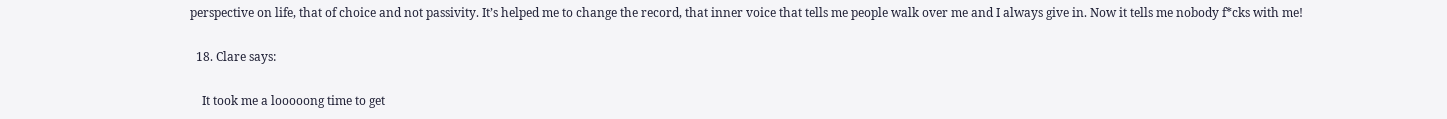perspective on life, that of choice and not passivity. It’s helped me to change the record, that inner voice that tells me people walk over me and I always give in. Now it tells me nobody f*cks with me!

  18. Clare says:

    It took me a looooong time to get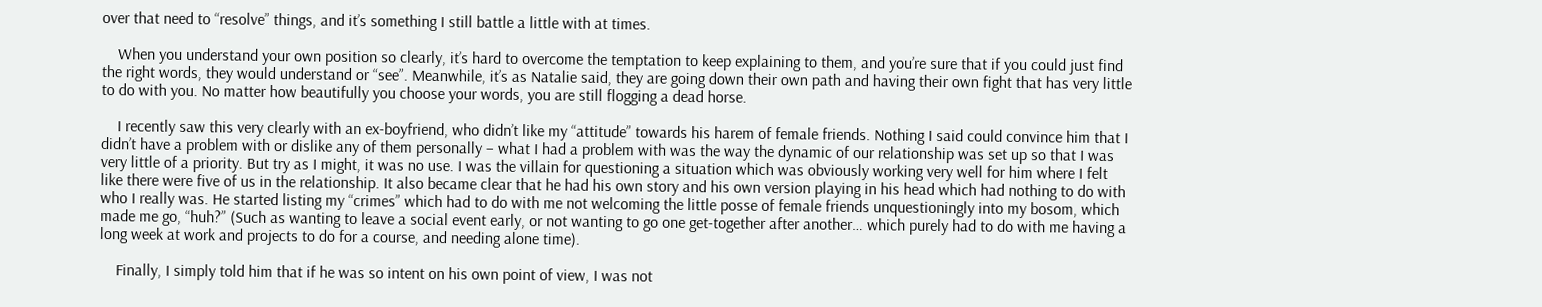over that need to “resolve” things, and it’s something I still battle a little with at times.

    When you understand your own position so clearly, it’s hard to overcome the temptation to keep explaining to them, and you’re sure that if you could just find the right words, they would understand or “see”. Meanwhile, it’s as Natalie said, they are going down their own path and having their own fight that has very little to do with you. No matter how beautifully you choose your words, you are still flogging a dead horse.

    I recently saw this very clearly with an ex-boyfriend, who didn’t like my “attitude” towards his harem of female friends. Nothing I said could convince him that I didn’t have a problem with or dislike any of them personally – what I had a problem with was the way the dynamic of our relationship was set up so that I was very little of a priority. But try as I might, it was no use. I was the villain for questioning a situation which was obviously working very well for him where I felt like there were five of us in the relationship. It also became clear that he had his own story and his own version playing in his head which had nothing to do with who I really was. He started listing my “crimes” which had to do with me not welcoming the little posse of female friends unquestioningly into my bosom, which made me go, “huh?” (Such as wanting to leave a social event early, or not wanting to go one get-together after another… which purely had to do with me having a long week at work and projects to do for a course, and needing alone time).

    Finally, I simply told him that if he was so intent on his own point of view, I was not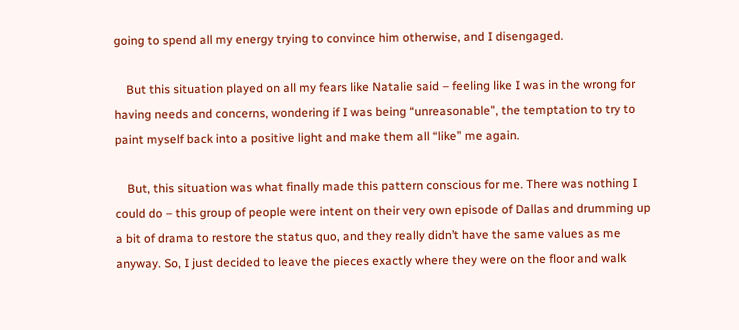going to spend all my energy trying to convince him otherwise, and I disengaged.

    But this situation played on all my fears like Natalie said – feeling like I was in the wrong for having needs and concerns, wondering if I was being “unreasonable”, the temptation to try to paint myself back into a positive light and make them all “like” me again.

    But, this situation was what finally made this pattern conscious for me. There was nothing I could do – this group of people were intent on their very own episode of Dallas and drumming up a bit of drama to restore the status quo, and they really didn’t have the same values as me anyway. So, I just decided to leave the pieces exactly where they were on the floor and walk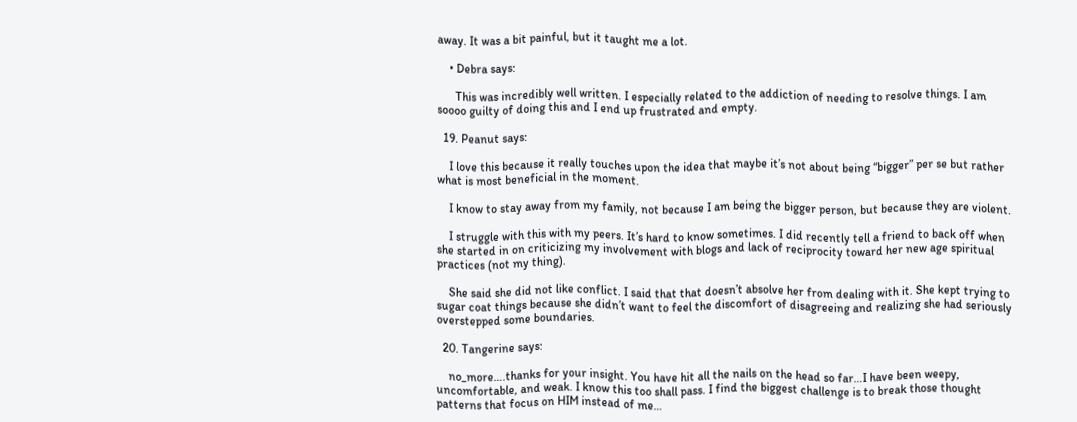away. It was a bit painful, but it taught me a lot.

    • Debra says:

      This was incredibly well written. I especially related to the addiction of needing to resolve things. I am soooo guilty of doing this and I end up frustrated and empty.

  19. Peanut says:

    I love this because it really touches upon the idea that maybe it’s not about being “bigger” per se but rather what is most beneficial in the moment.

    I know to stay away from my family, not because I am being the bigger person, but because they are violent.

    I struggle with this with my peers. It’s hard to know sometimes. I did recently tell a friend to back off when she started in on criticizing my involvement with blogs and lack of reciprocity toward her new age spiritual practices (not my thing).

    She said she did not like conflict. I said that that doesn’t absolve her from dealing with it. She kept trying to sugar coat things because she didn’t want to feel the discomfort of disagreeing and realizing she had seriously overstepped some boundaries.

  20. Tangerine says:

    no_more….thanks for your insight. You have hit all the nails on the head so far…I have been weepy, uncomfortable, and weak. I know this too shall pass. I find the biggest challenge is to break those thought patterns that focus on HIM instead of me…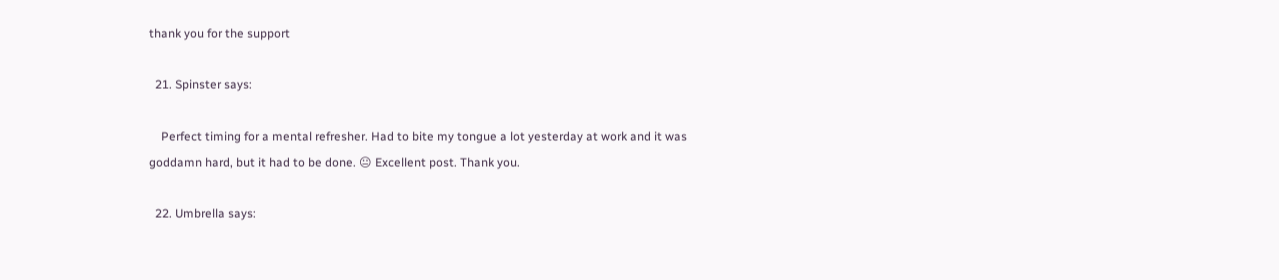thank you for the support

  21. Spinster says:

    Perfect timing for a mental refresher. Had to bite my tongue a lot yesterday at work and it was goddamn hard, but it had to be done. 😐 Excellent post. Thank you.

  22. Umbrella says: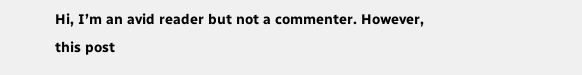Hi, I’m an avid reader but not a commenter. However, this post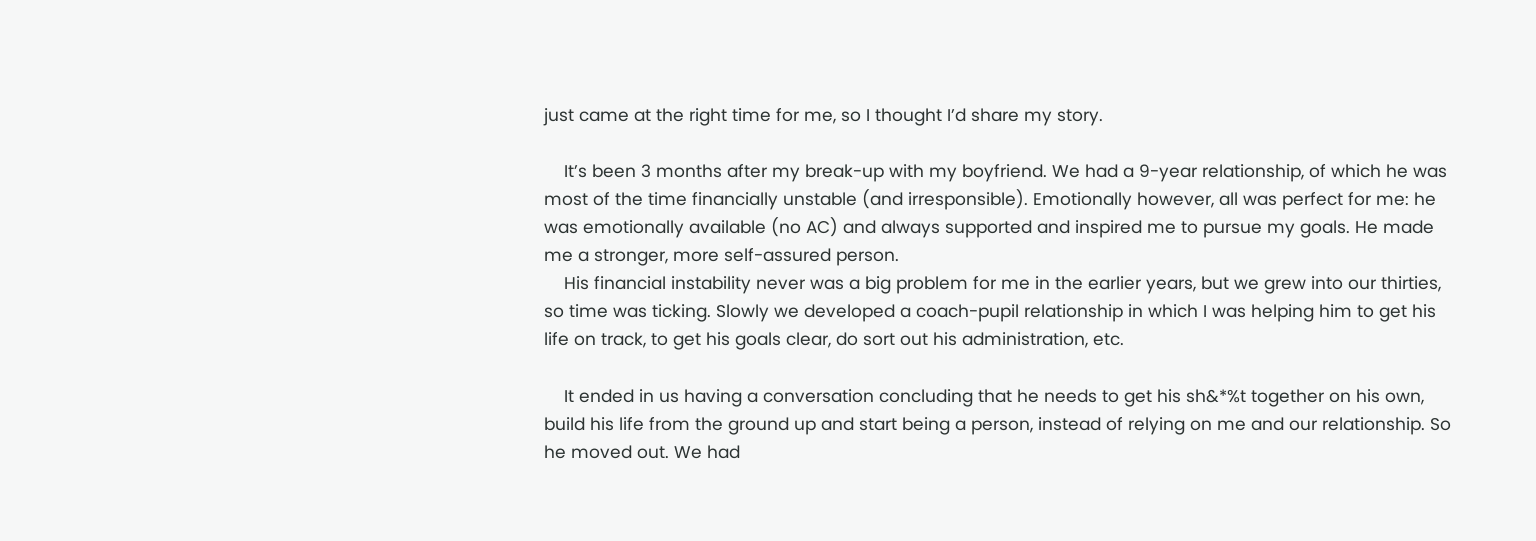just came at the right time for me, so I thought I’d share my story.

    It’s been 3 months after my break-up with my boyfriend. We had a 9-year relationship, of which he was most of the time financially unstable (and irresponsible). Emotionally however, all was perfect for me: he was emotionally available (no AC) and always supported and inspired me to pursue my goals. He made me a stronger, more self-assured person.
    His financial instability never was a big problem for me in the earlier years, but we grew into our thirties, so time was ticking. Slowly we developed a coach-pupil relationship in which I was helping him to get his life on track, to get his goals clear, do sort out his administration, etc.

    It ended in us having a conversation concluding that he needs to get his sh&*%t together on his own, build his life from the ground up and start being a person, instead of relying on me and our relationship. So he moved out. We had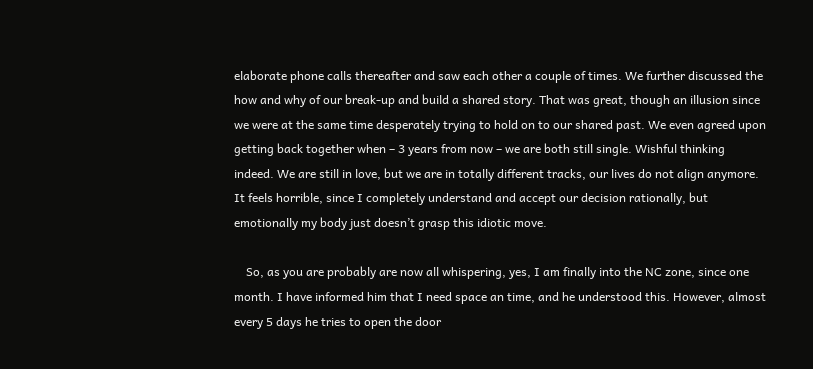elaborate phone calls thereafter and saw each other a couple of times. We further discussed the how and why of our break-up and build a shared story. That was great, though an illusion since we were at the same time desperately trying to hold on to our shared past. We even agreed upon getting back together when – 3 years from now – we are both still single. Wishful thinking indeed. We are still in love, but we are in totally different tracks, our lives do not align anymore. It feels horrible, since I completely understand and accept our decision rationally, but emotionally my body just doesn’t grasp this idiotic move.

    So, as you are probably are now all whispering, yes, I am finally into the NC zone, since one month. I have informed him that I need space an time, and he understood this. However, almost every 5 days he tries to open the door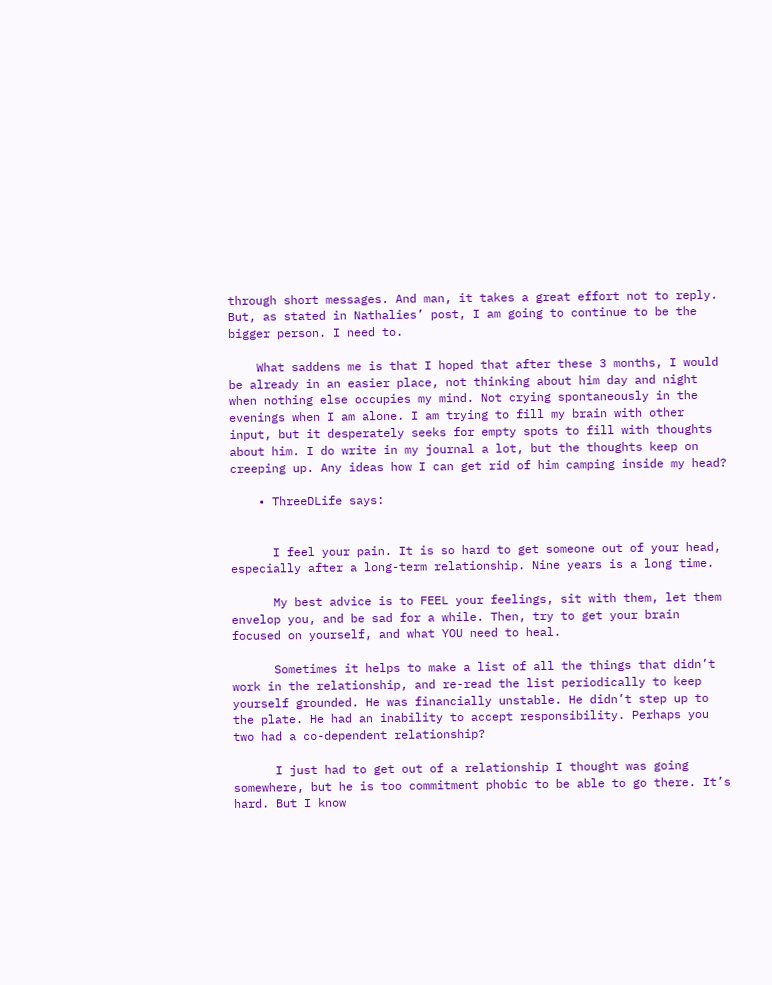through short messages. And man, it takes a great effort not to reply. But, as stated in Nathalies’ post, I am going to continue to be the bigger person. I need to.

    What saddens me is that I hoped that after these 3 months, I would be already in an easier place, not thinking about him day and night when nothing else occupies my mind. Not crying spontaneously in the evenings when I am alone. I am trying to fill my brain with other input, but it desperately seeks for empty spots to fill with thoughts about him. I do write in my journal a lot, but the thoughts keep on creeping up. Any ideas how I can get rid of him camping inside my head?

    • ThreeDLife says:


      I feel your pain. It is so hard to get someone out of your head, especially after a long-term relationship. Nine years is a long time.

      My best advice is to FEEL your feelings, sit with them, let them envelop you, and be sad for a while. Then, try to get your brain focused on yourself, and what YOU need to heal.

      Sometimes it helps to make a list of all the things that didn’t work in the relationship, and re-read the list periodically to keep yourself grounded. He was financially unstable. He didn’t step up to the plate. He had an inability to accept responsibility. Perhaps you two had a co-dependent relationship?

      I just had to get out of a relationship I thought was going somewhere, but he is too commitment phobic to be able to go there. It’s hard. But I know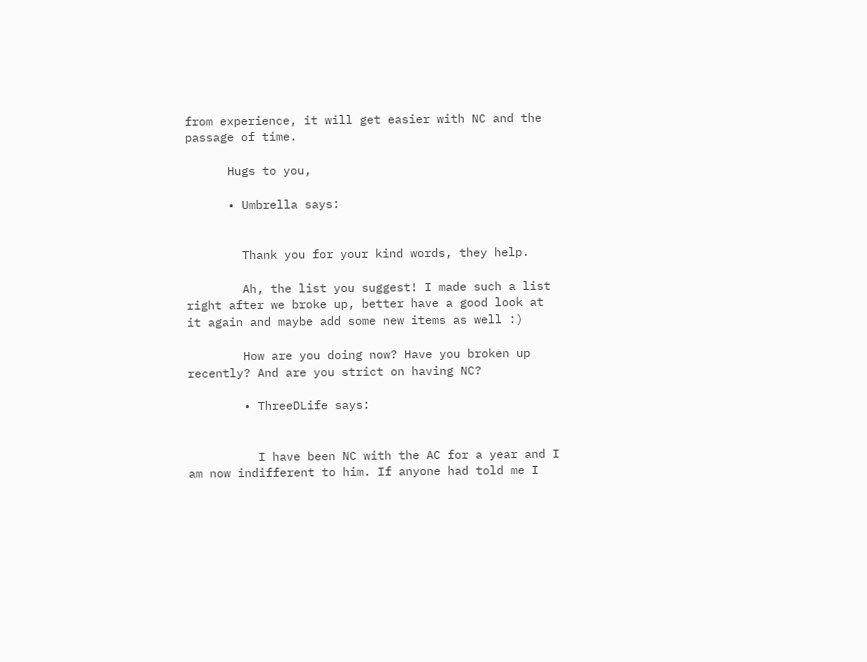from experience, it will get easier with NC and the passage of time.

      Hugs to you,

      • Umbrella says:


        Thank you for your kind words, they help.

        Ah, the list you suggest! I made such a list right after we broke up, better have a good look at it again and maybe add some new items as well :)

        How are you doing now? Have you broken up recently? And are you strict on having NC?

        • ThreeDLife says:


          I have been NC with the AC for a year and I am now indifferent to him. If anyone had told me I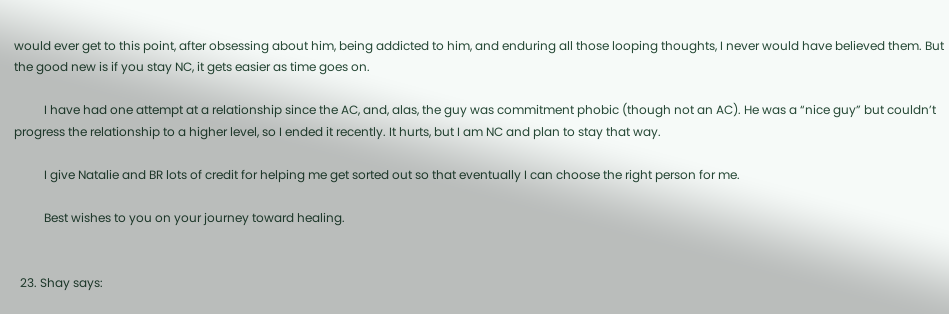would ever get to this point, after obsessing about him, being addicted to him, and enduring all those looping thoughts, I never would have believed them. But the good new is if you stay NC, it gets easier as time goes on.

          I have had one attempt at a relationship since the AC, and, alas, the guy was commitment phobic (though not an AC). He was a “nice guy” but couldn’t progress the relationship to a higher level, so I ended it recently. It hurts, but I am NC and plan to stay that way.

          I give Natalie and BR lots of credit for helping me get sorted out so that eventually I can choose the right person for me.

          Best wishes to you on your journey toward healing.


  23. Shay says: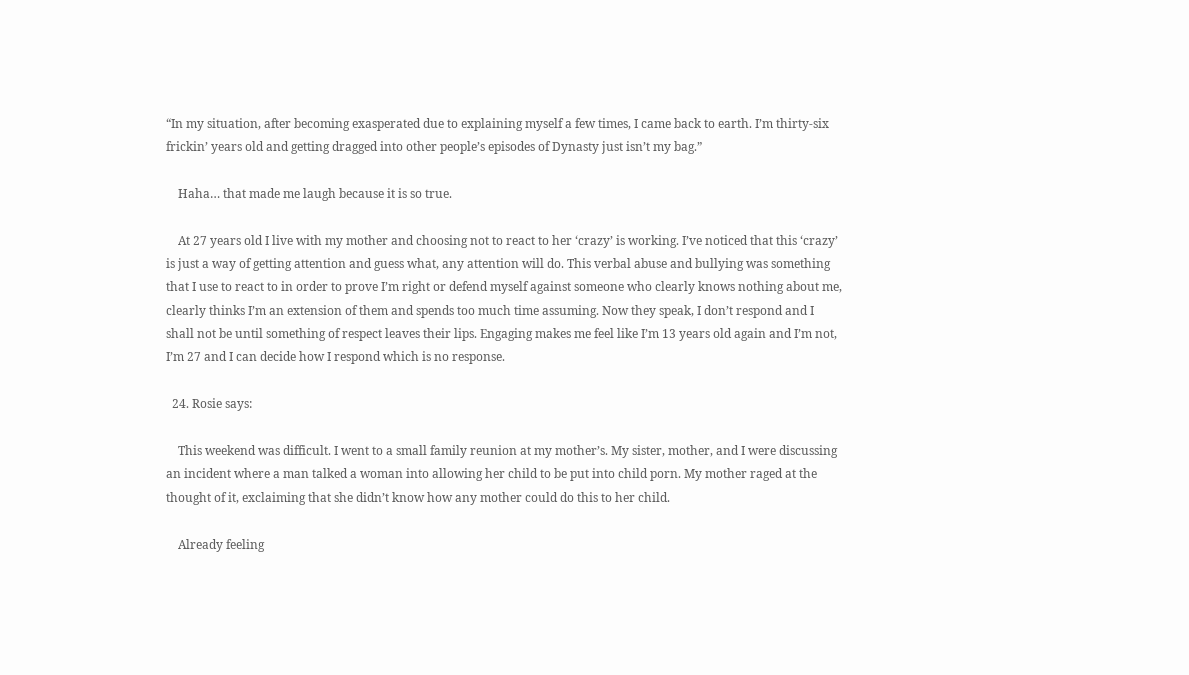“In my situation, after becoming exasperated due to explaining myself a few times, I came back to earth. I’m thirty-six frickin’ years old and getting dragged into other people’s episodes of Dynasty just isn’t my bag.”

    Haha… that made me laugh because it is so true.

    At 27 years old I live with my mother and choosing not to react to her ‘crazy’ is working. I’ve noticed that this ‘crazy’ is just a way of getting attention and guess what, any attention will do. This verbal abuse and bullying was something that I use to react to in order to prove I’m right or defend myself against someone who clearly knows nothing about me, clearly thinks I’m an extension of them and spends too much time assuming. Now they speak, I don’t respond and I shall not be until something of respect leaves their lips. Engaging makes me feel like I’m 13 years old again and I’m not, I’m 27 and I can decide how I respond which is no response.

  24. Rosie says:

    This weekend was difficult. I went to a small family reunion at my mother’s. My sister, mother, and I were discussing an incident where a man talked a woman into allowing her child to be put into child porn. My mother raged at the thought of it, exclaiming that she didn’t know how any mother could do this to her child.

    Already feeling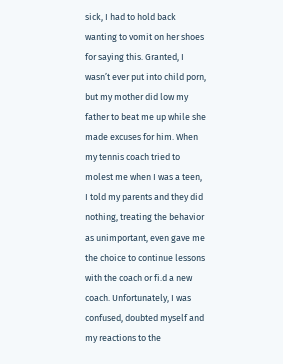sick, I had to hold back wanting to vomit on her shoes for saying this. Granted, I wasn’t ever put into child porn, but my mother did low my father to beat me up while she made excuses for him. When my tennis coach tried to molest me when I was a teen, I told my parents and they did nothing, treating the behavior as unimportant, even gave me the choice to continue lessons with the coach or fi.d a new coach. Unfortunately, I was confused, doubted myself and my reactions to the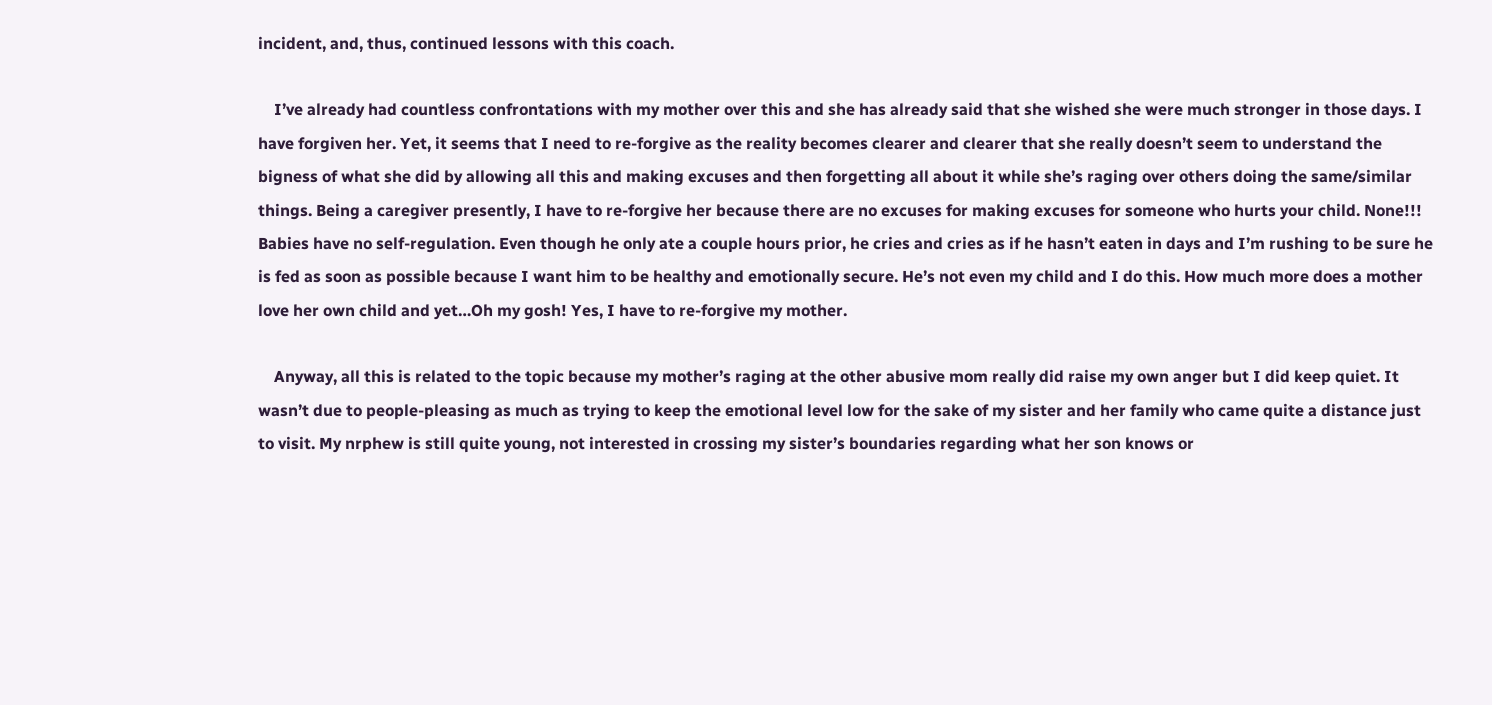incident, and, thus, continued lessons with this coach.

    I’ve already had countless confrontations with my mother over this and she has already said that she wished she were much stronger in those days. I have forgiven her. Yet, it seems that I need to re-forgive as the reality becomes clearer and clearer that she really doesn’t seem to understand the bigness of what she did by allowing all this and making excuses and then forgetting all about it while she’s raging over others doing the same/similar things. Being a caregiver presently, I have to re-forgive her because there are no excuses for making excuses for someone who hurts your child. None!!! Babies have no self-regulation. Even though he only ate a couple hours prior, he cries and cries as if he hasn’t eaten in days and I’m rushing to be sure he is fed as soon as possible because I want him to be healthy and emotionally secure. He’s not even my child and I do this. How much more does a mother love her own child and yet…Oh my gosh! Yes, I have to re-forgive my mother.

    Anyway, all this is related to the topic because my mother’s raging at the other abusive mom really did raise my own anger but I did keep quiet. It wasn’t due to people-pleasing as much as trying to keep the emotional level low for the sake of my sister and her family who came quite a distance just to visit. My nrphew is still quite young, not interested in crossing my sister’s boundaries regarding what her son knows or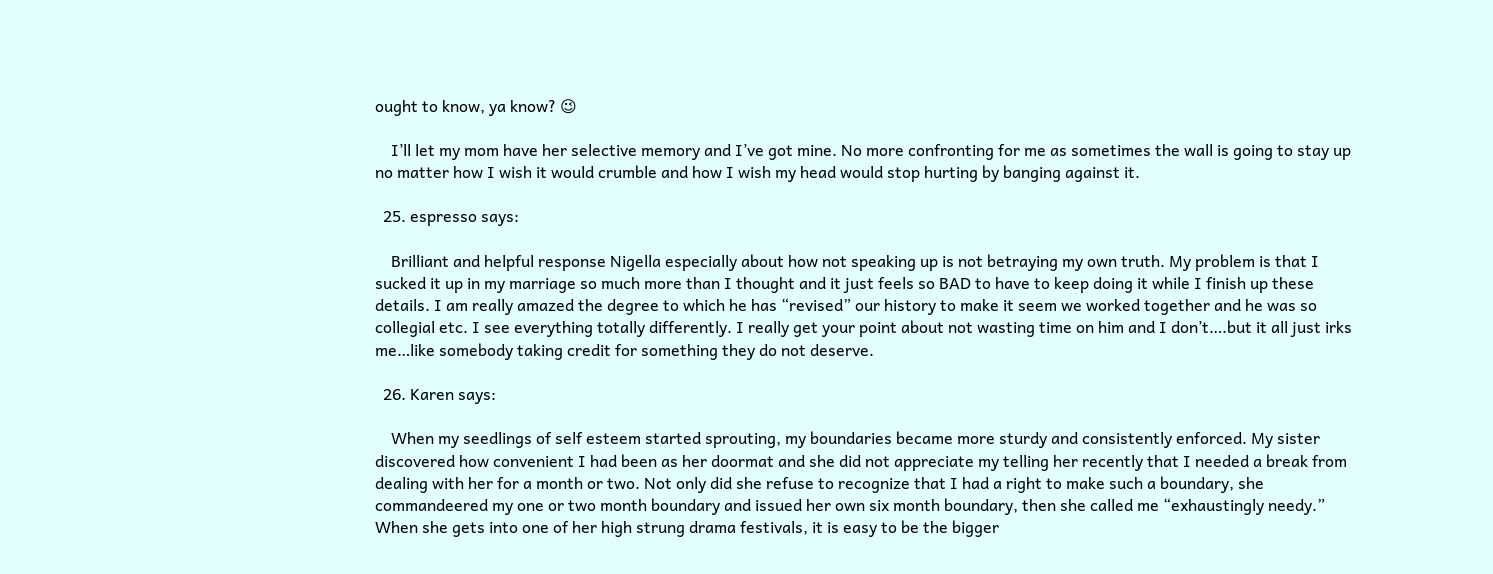ought to know, ya know? 😉

    I’ll let my mom have her selective memory and I’ve got mine. No more confronting for me as sometimes the wall is going to stay up no matter how I wish it would crumble and how I wish my head would stop hurting by banging against it.

  25. espresso says:

    Brilliant and helpful response Nigella especially about how not speaking up is not betraying my own truth. My problem is that I sucked it up in my marriage so much more than I thought and it just feels so BAD to have to keep doing it while I finish up these details. I am really amazed the degree to which he has “revised” our history to make it seem we worked together and he was so collegial etc. I see everything totally differently. I really get your point about not wasting time on him and I don’t….but it all just irks me…like somebody taking credit for something they do not deserve.

  26. Karen says:

    When my seedlings of self esteem started sprouting, my boundaries became more sturdy and consistently enforced. My sister discovered how convenient I had been as her doormat and she did not appreciate my telling her recently that I needed a break from dealing with her for a month or two. Not only did she refuse to recognize that I had a right to make such a boundary, she commandeered my one or two month boundary and issued her own six month boundary, then she called me “exhaustingly needy.” When she gets into one of her high strung drama festivals, it is easy to be the bigger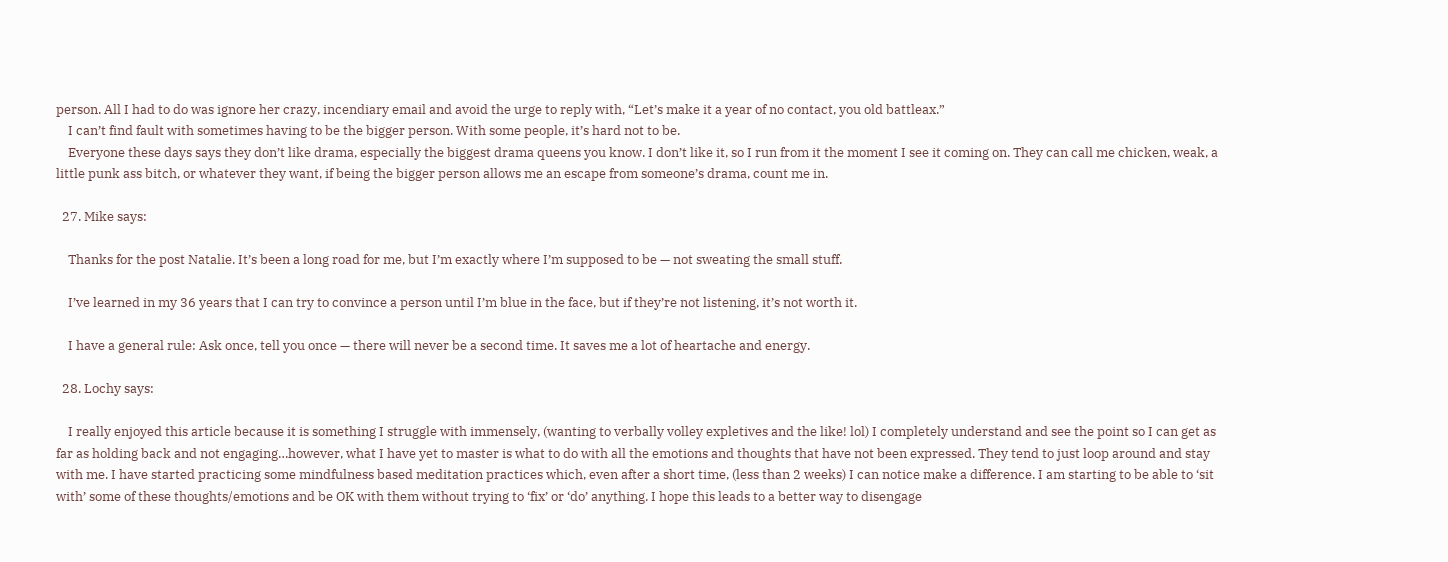person. All I had to do was ignore her crazy, incendiary email and avoid the urge to reply with, “Let’s make it a year of no contact, you old battleax.”
    I can’t find fault with sometimes having to be the bigger person. With some people, it’s hard not to be.
    Everyone these days says they don’t like drama, especially the biggest drama queens you know. I don’t like it, so I run from it the moment I see it coming on. They can call me chicken, weak, a little punk ass bitch, or whatever they want, if being the bigger person allows me an escape from someone’s drama, count me in.

  27. Mike says:

    Thanks for the post Natalie. It’s been a long road for me, but I’m exactly where I’m supposed to be — not sweating the small stuff.

    I’ve learned in my 36 years that I can try to convince a person until I’m blue in the face, but if they’re not listening, it’s not worth it.

    I have a general rule: Ask once, tell you once — there will never be a second time. It saves me a lot of heartache and energy.

  28. Lochy says:

    I really enjoyed this article because it is something I struggle with immensely, (wanting to verbally volley expletives and the like! lol) I completely understand and see the point so I can get as far as holding back and not engaging…however, what I have yet to master is what to do with all the emotions and thoughts that have not been expressed. They tend to just loop around and stay with me. I have started practicing some mindfulness based meditation practices which, even after a short time, (less than 2 weeks) I can notice make a difference. I am starting to be able to ‘sit with’ some of these thoughts/emotions and be OK with them without trying to ‘fix’ or ‘do’ anything. I hope this leads to a better way to disengage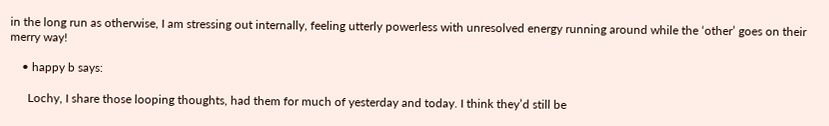in the long run as otherwise, I am stressing out internally, feeling utterly powerless with unresolved energy running around while the ‘other’ goes on their merry way!

    • happy b says:

      Lochy, I share those looping thoughts, had them for much of yesterday and today. I think they’d still be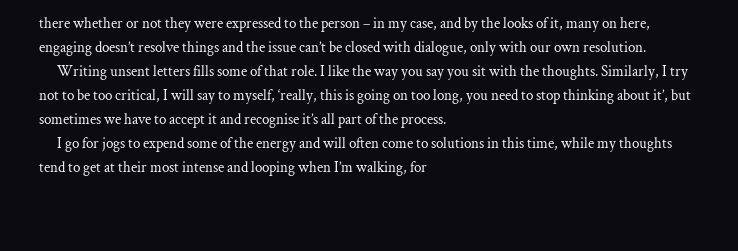there whether or not they were expressed to the person – in my case, and by the looks of it, many on here, engaging doesn’t resolve things and the issue can’t be closed with dialogue, only with our own resolution.
      Writing unsent letters fills some of that role. I like the way you say you sit with the thoughts. Similarly, I try not to be too critical, I will say to myself, ‘really, this is going on too long, you need to stop thinking about it’, but sometimes we have to accept it and recognise it’s all part of the process.
      I go for jogs to expend some of the energy and will often come to solutions in this time, while my thoughts tend to get at their most intense and looping when I’m walking, for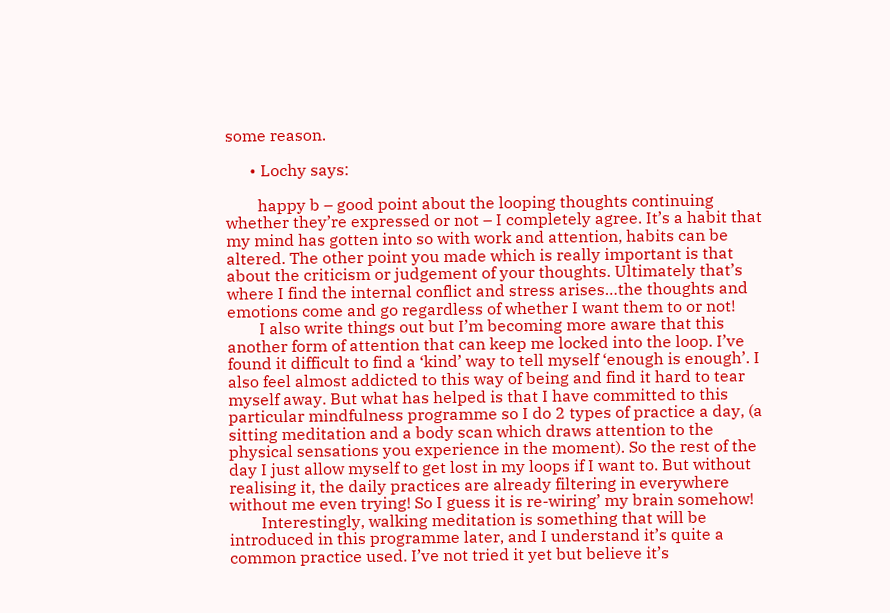some reason.

      • Lochy says:

        happy b – good point about the looping thoughts continuing whether they’re expressed or not – I completely agree. It’s a habit that my mind has gotten into so with work and attention, habits can be altered. The other point you made which is really important is that about the criticism or judgement of your thoughts. Ultimately that’s where I find the internal conflict and stress arises…the thoughts and emotions come and go regardless of whether I want them to or not!
        I also write things out but I’m becoming more aware that this another form of attention that can keep me locked into the loop. I’ve found it difficult to find a ‘kind’ way to tell myself ‘enough is enough’. I also feel almost addicted to this way of being and find it hard to tear myself away. But what has helped is that I have committed to this particular mindfulness programme so I do 2 types of practice a day, (a sitting meditation and a body scan which draws attention to the physical sensations you experience in the moment). So the rest of the day I just allow myself to get lost in my loops if I want to. But without realising it, the daily practices are already filtering in everywhere without me even trying! So I guess it is re-wiring’ my brain somehow!
        Interestingly, walking meditation is something that will be introduced in this programme later, and I understand it’s quite a common practice used. I’ve not tried it yet but believe it’s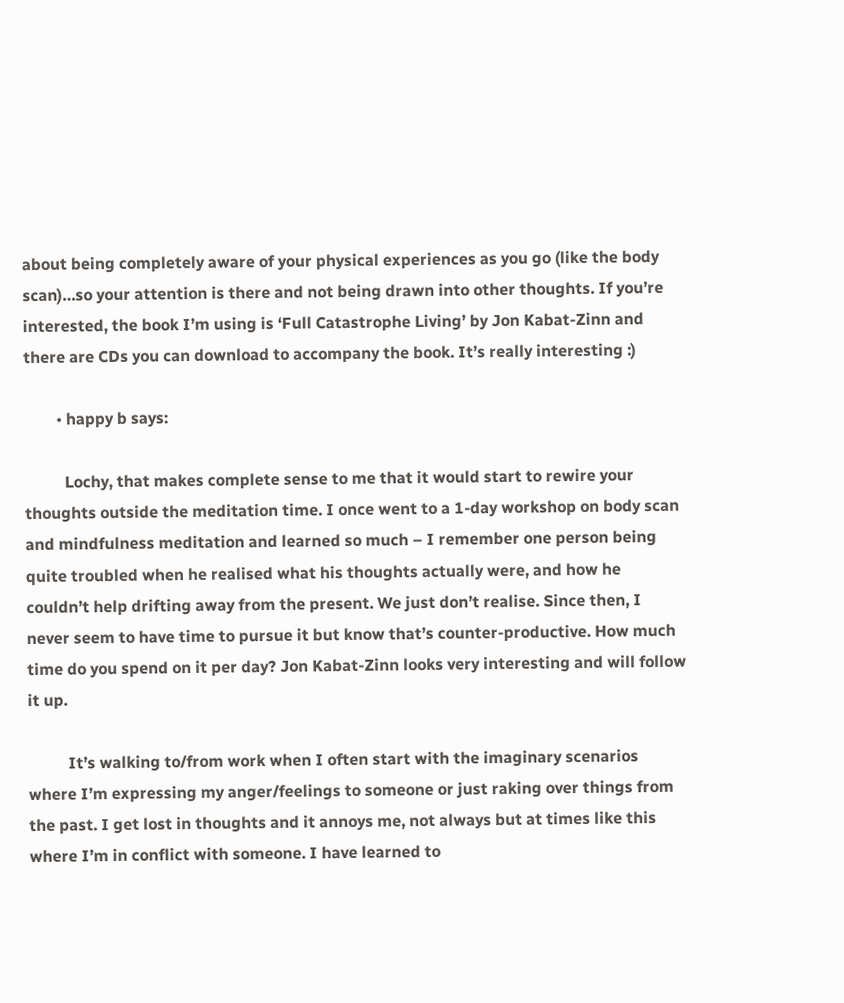about being completely aware of your physical experiences as you go (like the body scan)…so your attention is there and not being drawn into other thoughts. If you’re interested, the book I’m using is ‘Full Catastrophe Living’ by Jon Kabat-Zinn and there are CDs you can download to accompany the book. It’s really interesting :)

        • happy b says:

          Lochy, that makes complete sense to me that it would start to rewire your thoughts outside the meditation time. I once went to a 1-day workshop on body scan and mindfulness meditation and learned so much – I remember one person being quite troubled when he realised what his thoughts actually were, and how he couldn’t help drifting away from the present. We just don’t realise. Since then, I never seem to have time to pursue it but know that’s counter-productive. How much time do you spend on it per day? Jon Kabat-Zinn looks very interesting and will follow it up.

          It’s walking to/from work when I often start with the imaginary scenarios where I’m expressing my anger/feelings to someone or just raking over things from the past. I get lost in thoughts and it annoys me, not always but at times like this where I’m in conflict with someone. I have learned to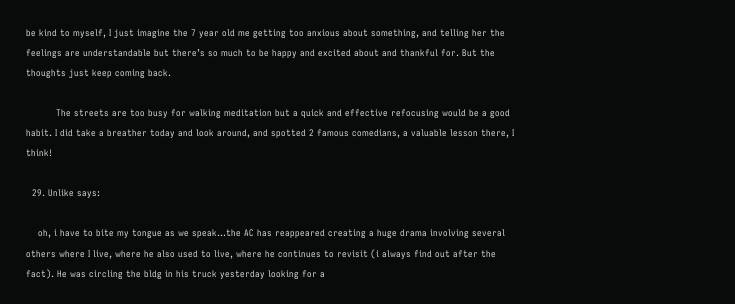be kind to myself, I just imagine the 7 year old me getting too anxious about something, and telling her the feelings are understandable but there’s so much to be happy and excited about and thankful for. But the thoughts just keep coming back.

          The streets are too busy for walking meditation but a quick and effective refocusing would be a good habit. I did take a breather today and look around, and spotted 2 famous comedians, a valuable lesson there, I think!

  29. Unlike says:

    oh, i have to bite my tongue as we speak…the AC has reappeared creating a huge drama involving several others where I live, where he also used to live, where he continues to revisit (i always find out after the fact). He was circling the bldg in his truck yesterday looking for a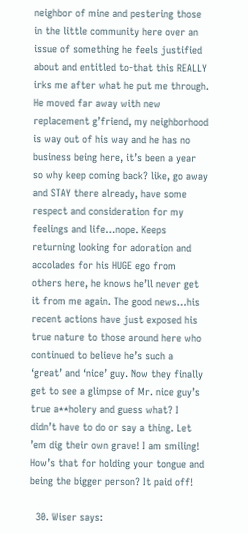neighbor of mine and pestering those in the little community here over an issue of something he feels justified about and entitled to-that this REALLY irks me after what he put me through. He moved far away with new replacement g’friend, my neighborhood is way out of his way and he has no business being here, it’s been a year so why keep coming back? like, go away and STAY there already, have some respect and consideration for my feelings and life…nope. Keeps returning looking for adoration and accolades for his HUGE ego from others here, he knows he’ll never get it from me again. The good news…his recent actions have just exposed his true nature to those around here who continued to believe he’s such a ‘great’ and ‘nice’ guy. Now they finally get to see a glimpse of Mr. nice guy’s true a**holery and guess what? I didn’t have to do or say a thing. Let ’em dig their own grave! I am smiling! How’s that for holding your tongue and being the bigger person? It paid off!

  30. Wiser says: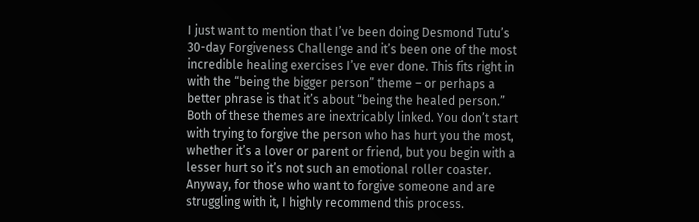I just want to mention that I’ve been doing Desmond Tutu’s 30-day Forgiveness Challenge and it’s been one of the most incredible healing exercises I’ve ever done. This fits right in with the “being the bigger person” theme – or perhaps a better phrase is that it’s about “being the healed person.” Both of these themes are inextricably linked. You don’t start with trying to forgive the person who has hurt you the most, whether it’s a lover or parent or friend, but you begin with a lesser hurt so it’s not such an emotional roller coaster. Anyway, for those who want to forgive someone and are struggling with it, I highly recommend this process.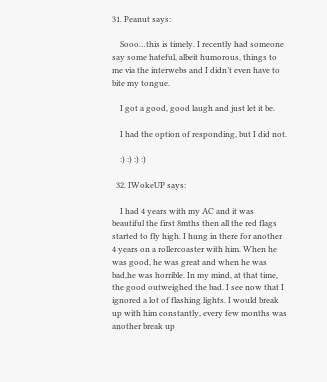31. Peanut says:

    Sooo…this is timely. I recently had someone say some hateful, albeit humorous, things to me via the interwebs and I didn’t even have to bite my tongue.

    I got a good, good laugh and just let it be.

    I had the option of responding, but I did not.

    :) :) :) :)

  32. IWokeUP says:

    I had 4 years with my AC and it was beautiful the first 8mths then all the red flags started to fly high. I hung in there for another 4 years on a rollercoaster with him. When he was good, he was great and when he was bad,he was horrible. In my mind, at that time, the good outweighed the bad. I see now that I ignored a lot of flashing lights. I would break up with him constantly, every few months was another break up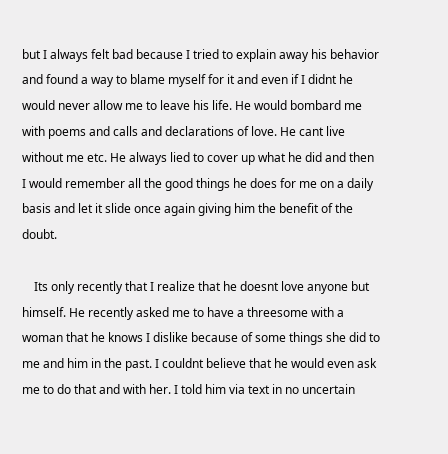but I always felt bad because I tried to explain away his behavior and found a way to blame myself for it and even if I didnt he would never allow me to leave his life. He would bombard me with poems and calls and declarations of love. He cant live without me etc. He always lied to cover up what he did and then I would remember all the good things he does for me on a daily basis and let it slide once again giving him the benefit of the doubt.

    Its only recently that I realize that he doesnt love anyone but himself. He recently asked me to have a threesome with a woman that he knows I dislike because of some things she did to me and him in the past. I couldnt believe that he would even ask me to do that and with her. I told him via text in no uncertain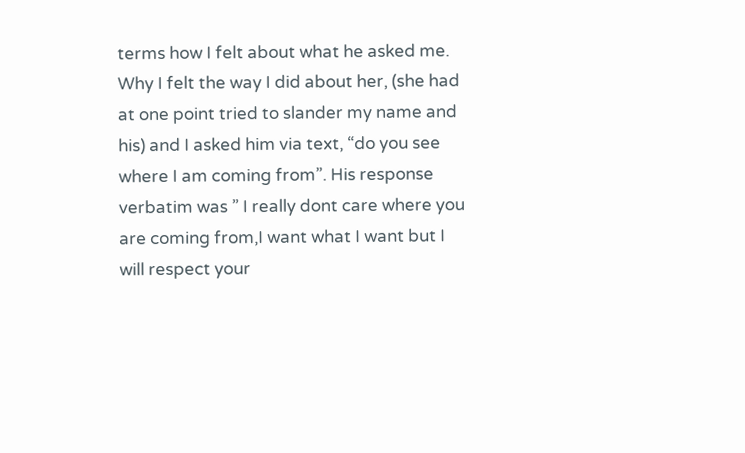terms how I felt about what he asked me. Why I felt the way I did about her, (she had at one point tried to slander my name and his) and I asked him via text, “do you see where I am coming from”. His response verbatim was ” I really dont care where you are coming from,I want what I want but I will respect your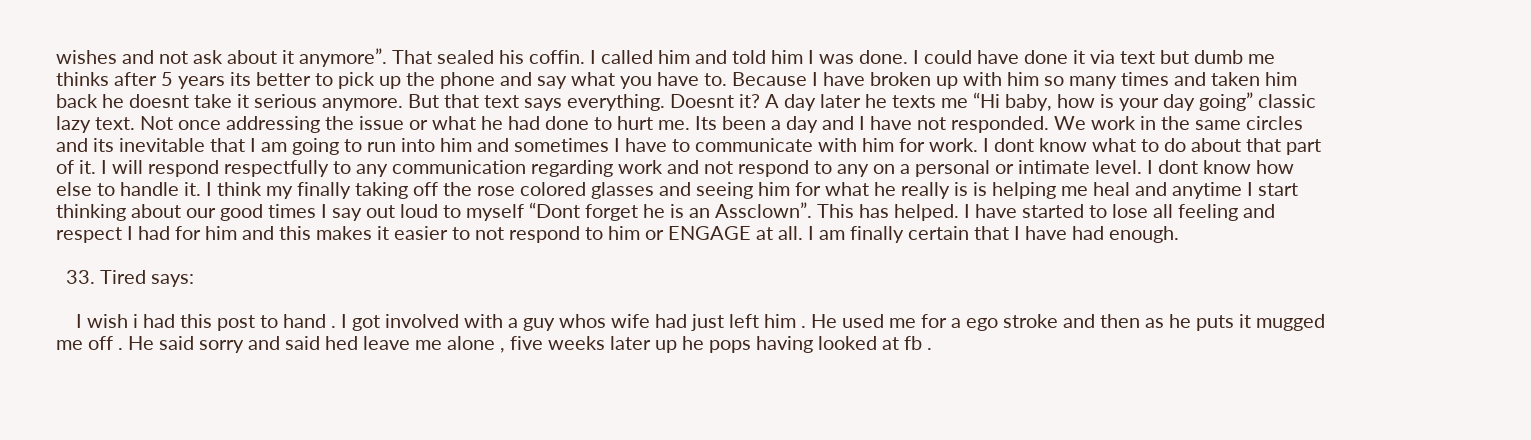wishes and not ask about it anymore”. That sealed his coffin. I called him and told him I was done. I could have done it via text but dumb me thinks after 5 years its better to pick up the phone and say what you have to. Because I have broken up with him so many times and taken him back he doesnt take it serious anymore. But that text says everything. Doesnt it? A day later he texts me “Hi baby, how is your day going” classic lazy text. Not once addressing the issue or what he had done to hurt me. Its been a day and I have not responded. We work in the same circles and its inevitable that I am going to run into him and sometimes I have to communicate with him for work. I dont know what to do about that part of it. I will respond respectfully to any communication regarding work and not respond to any on a personal or intimate level. I dont know how else to handle it. I think my finally taking off the rose colored glasses and seeing him for what he really is is helping me heal and anytime I start thinking about our good times I say out loud to myself “Dont forget he is an Assclown”. This has helped. I have started to lose all feeling and respect I had for him and this makes it easier to not respond to him or ENGAGE at all. I am finally certain that I have had enough.

  33. Tired says:

    I wish i had this post to hand . I got involved with a guy whos wife had just left him . He used me for a ego stroke and then as he puts it mugged me off . He said sorry and said hed leave me alone , five weeks later up he pops having looked at fb .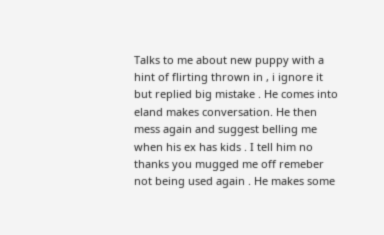Talks to me about new puppy with a hint of flirting thrown in , i ignore it but replied big mistake . He comes into eland makes conversation. He then mess again and suggest belling me when his ex has kids . I tell him no thanks you mugged me off remeber not being used again . He makes some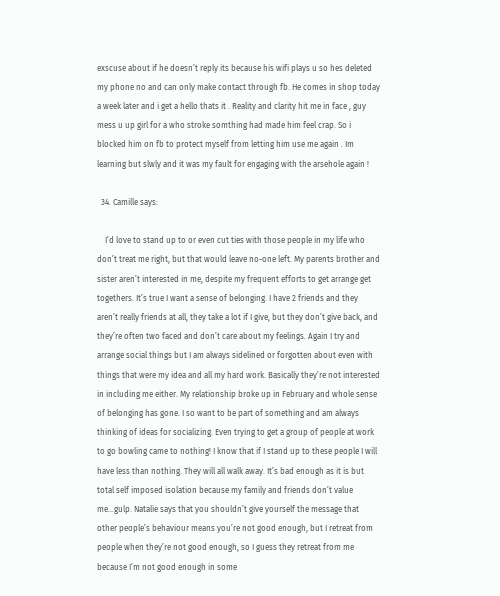exscuse about if he doesn’t reply its because his wifi plays u so hes deleted my phone no and can only make contact through fb. He comes in shop today a week later and i get a hello thats it . Reality and clarity hit me in face , guy mess u up girl for a who stroke somthing had made him feel crap. So i blocked him on fb to protect myself from letting him use me again . Im learning but slwly and it was my fault for engaging with the arsehole again !

  34. Camille says:

    I’d love to stand up to or even cut ties with those people in my life who don’t treat me right, but that would leave no-one left. My parents brother and sister aren’t interested in me, despite my frequent efforts to get arrange get togethers. It’s true I want a sense of belonging. I have 2 friends and they aren’t really friends at all, they take a lot if I give, but they don’t give back, and they’re often two faced and don’t care about my feelings. Again I try and arrange social things but I am always sidelined or forgotten about even with things that were my idea and all my hard work. Basically they’re not interested in including me either. My relationship broke up in February and whole sense of belonging has gone. I so want to be part of something and am always thinking of ideas for socializing. Even trying to get a group of people at work to go bowling came to nothing! I know that if I stand up to these people I will have less than nothing. They will all walk away. It’s bad enough as it is but total self imposed isolation because my family and friends don’t value me…gulp. Natalie says that you shouldn’t give yourself the message that other people’s behaviour means you’re not good enough, but I retreat from people when they’re not good enough, so I guess they retreat from me because I’m not good enough in some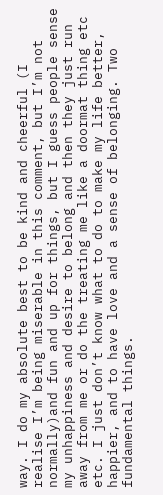way. I do my absolute best to be kind and cheerful (I realise I’m being miserable in this comment, but I’m not normally)and fun and up for things, but I guess people sense my unhappiness and desire to belong and then they just run away from me or do the treating me like a doormat thing etc etc. I just don’t know what to do to make my life better, happier, and to have love and a sense of belonging. Two fundamental things.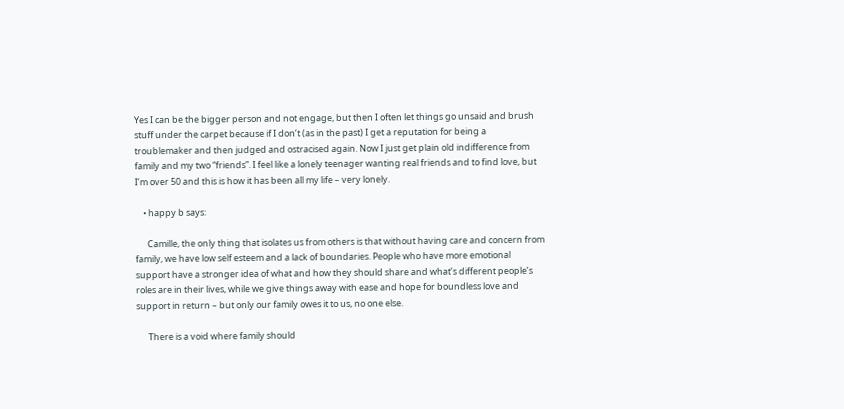Yes I can be the bigger person and not engage, but then I often let things go unsaid and brush stuff under the carpet because if I don’t (as in the past) I get a reputation for being a troublemaker and then judged and ostracised again. Now I just get plain old indifference from family and my two “friends”. I feel like a lonely teenager wanting real friends and to find love, but I’m over 50 and this is how it has been all my life – very lonely.

    • happy b says:

      Camille, the only thing that isolates us from others is that without having care and concern from family, we have low self esteem and a lack of boundaries. People who have more emotional support have a stronger idea of what and how they should share and what’s different people’s roles are in their lives, while we give things away with ease and hope for boundless love and support in return – but only our family owes it to us, no one else.

      There is a void where family should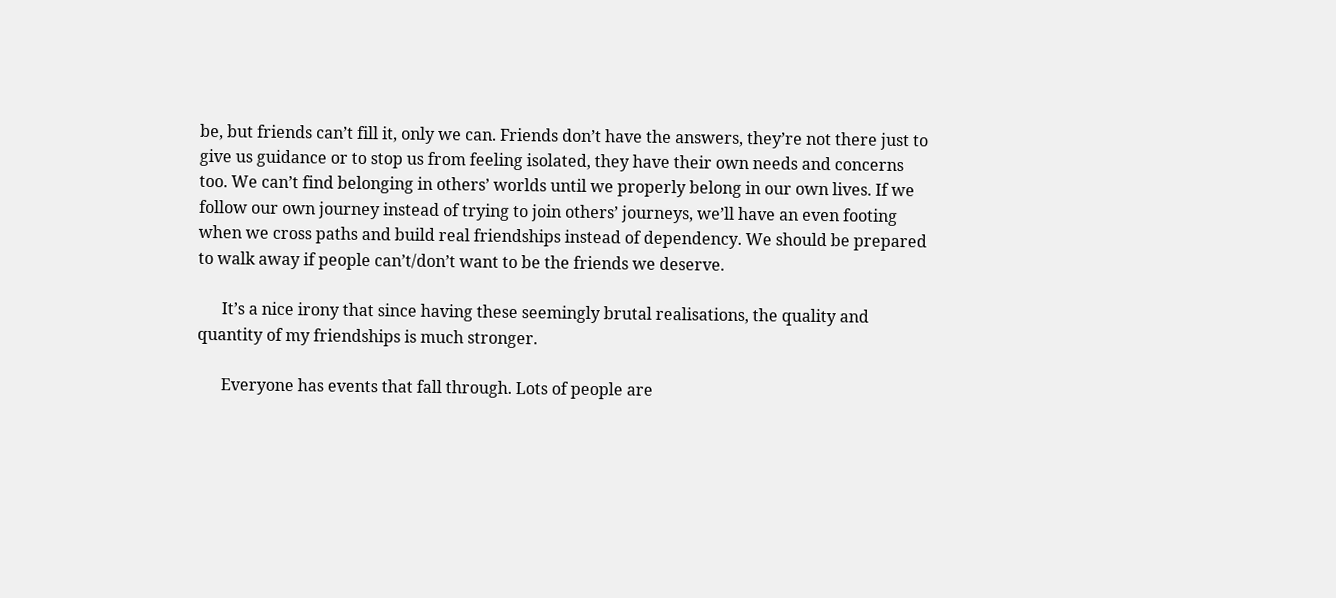be, but friends can’t fill it, only we can. Friends don’t have the answers, they’re not there just to give us guidance or to stop us from feeling isolated, they have their own needs and concerns too. We can’t find belonging in others’ worlds until we properly belong in our own lives. If we follow our own journey instead of trying to join others’ journeys, we’ll have an even footing when we cross paths and build real friendships instead of dependency. We should be prepared to walk away if people can’t/don’t want to be the friends we deserve.

      It’s a nice irony that since having these seemingly brutal realisations, the quality and quantity of my friendships is much stronger.

      Everyone has events that fall through. Lots of people are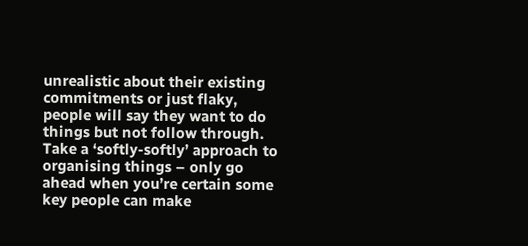unrealistic about their existing commitments or just flaky, people will say they want to do things but not follow through. Take a ‘softly-softly’ approach to organising things – only go ahead when you’re certain some key people can make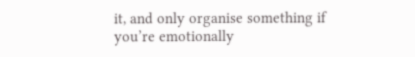it, and only organise something if you’re emotionally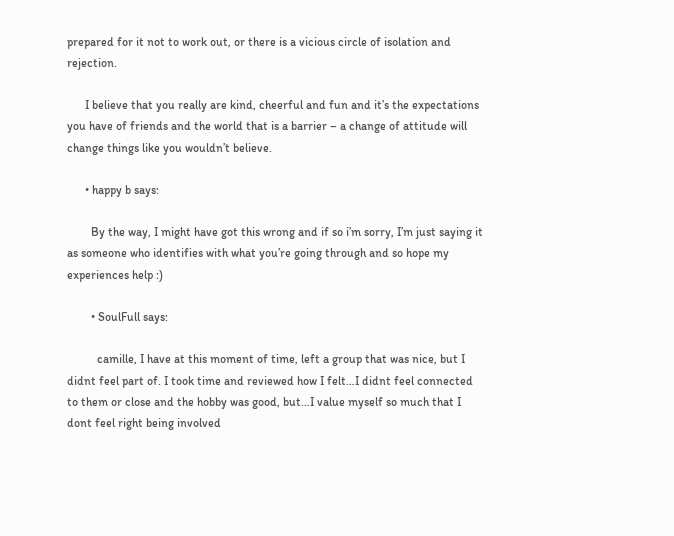prepared for it not to work out, or there is a vicious circle of isolation and rejection.

      I believe that you really are kind, cheerful and fun and it’s the expectations you have of friends and the world that is a barrier – a change of attitude will change things like you wouldn’t believe.

      • happy b says:

        By the way, I might have got this wrong and if so i’m sorry, I’m just saying it as someone who identifies with what you’re going through and so hope my experiences help :)

        • SoulFull says:

          camille, I have at this moment of time, left a group that was nice, but I didnt feel part of. I took time and reviewed how I felt…I didnt feel connected to them or close and the hobby was good, but…I value myself so much that I dont feel right being involved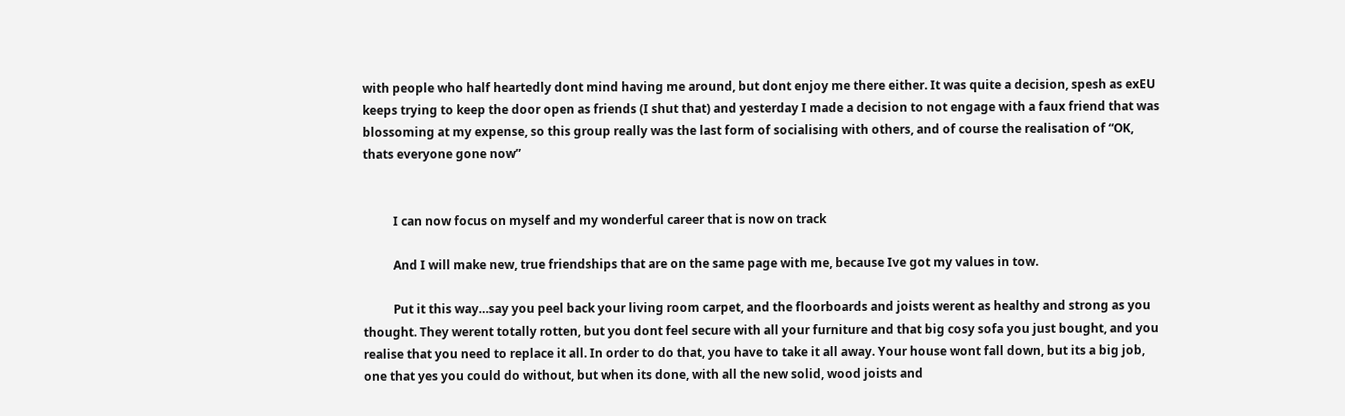with people who half heartedly dont mind having me around, but dont enjoy me there either. It was quite a decision, spesh as exEU keeps trying to keep the door open as friends (I shut that) and yesterday I made a decision to not engage with a faux friend that was blossoming at my expense, so this group really was the last form of socialising with others, and of course the realisation of “OK, thats everyone gone now”


          I can now focus on myself and my wonderful career that is now on track

          And I will make new, true friendships that are on the same page with me, because Ive got my values in tow.

          Put it this way…say you peel back your living room carpet, and the floorboards and joists werent as healthy and strong as you thought. They werent totally rotten, but you dont feel secure with all your furniture and that big cosy sofa you just bought, and you realise that you need to replace it all. In order to do that, you have to take it all away. Your house wont fall down, but its a big job, one that yes you could do without, but when its done, with all the new solid, wood joists and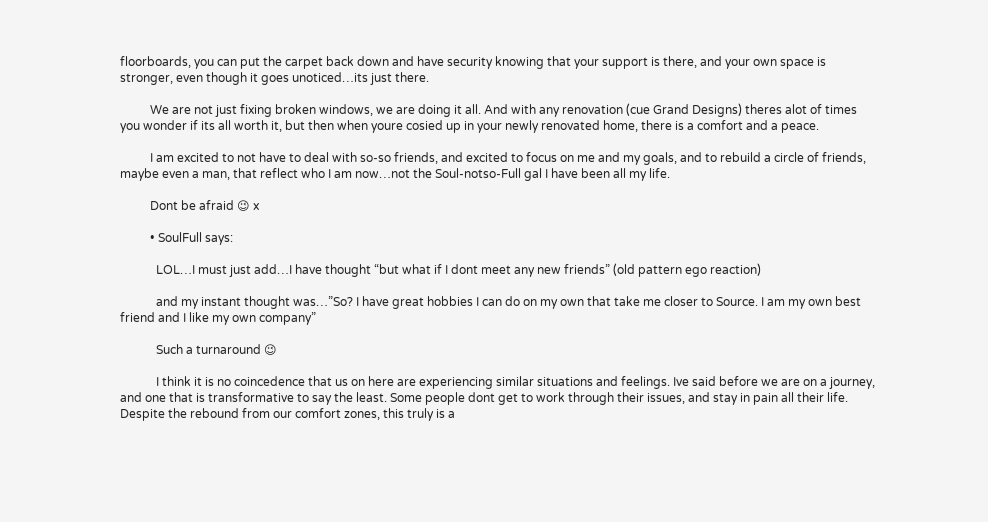floorboards, you can put the carpet back down and have security knowing that your support is there, and your own space is stronger, even though it goes unoticed…its just there.

          We are not just fixing broken windows, we are doing it all. And with any renovation (cue Grand Designs) theres alot of times you wonder if its all worth it, but then when youre cosied up in your newly renovated home, there is a comfort and a peace.

          I am excited to not have to deal with so-so friends, and excited to focus on me and my goals, and to rebuild a circle of friends, maybe even a man, that reflect who I am now…not the Soul-notso-Full gal I have been all my life.

          Dont be afraid 😉 x

          • SoulFull says:

            LOL…I must just add…I have thought “but what if I dont meet any new friends” (old pattern ego reaction)

            and my instant thought was…”So? I have great hobbies I can do on my own that take me closer to Source. I am my own best friend and I like my own company”

            Such a turnaround 😉

            I think it is no coincedence that us on here are experiencing similar situations and feelings. Ive said before we are on a journey, and one that is transformative to say the least. Some people dont get to work through their issues, and stay in pain all their life. Despite the rebound from our comfort zones, this truly is a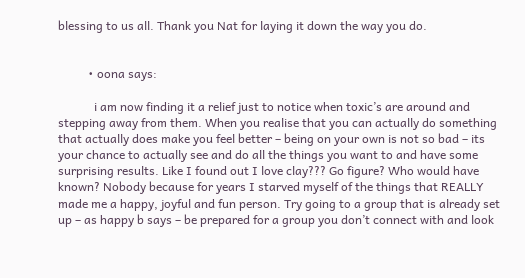blessing to us all. Thank you Nat for laying it down the way you do.


          • oona says:

            i am now finding it a relief just to notice when toxic’s are around and stepping away from them. When you realise that you can actually do something that actually does make you feel better – being on your own is not so bad – its your chance to actually see and do all the things you want to and have some surprising results. Like I found out I love clay??? Go figure? Who would have known? Nobody because for years I starved myself of the things that REALLY made me a happy, joyful and fun person. Try going to a group that is already set up – as happy b says – be prepared for a group you don’t connect with and look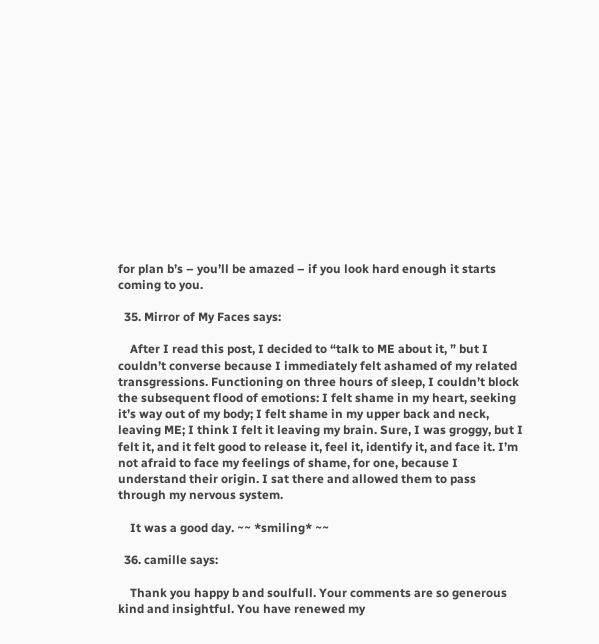for plan b’s – you’ll be amazed – if you look hard enough it starts coming to you.

  35. Mirror of My Faces says:

    After I read this post, I decided to “talk to ME about it, ” but I couldn’t converse because I immediately felt ashamed of my related transgressions. Functioning on three hours of sleep, I couldn’t block the subsequent flood of emotions: I felt shame in my heart, seeking it’s way out of my body; I felt shame in my upper back and neck, leaving ME; I think I felt it leaving my brain. Sure, I was groggy, but I felt it, and it felt good to release it, feel it, identify it, and face it. I’m not afraid to face my feelings of shame, for one, because I understand their origin. I sat there and allowed them to pass through my nervous system.

    It was a good day. ~~ *smiling* ~~

  36. camille says:

    Thank you happy b and soulfull. Your comments are so generous kind and insightful. You have renewed my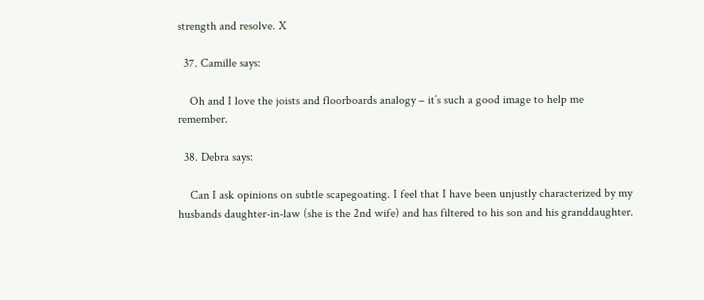strength and resolve. X

  37. Camille says:

    Oh and I love the joists and floorboards analogy – it’s such a good image to help me remember.

  38. Debra says:

    Can I ask opinions on subtle scapegoating. I feel that I have been unjustly characterized by my husbands daughter-in-law (she is the 2nd wife) and has filtered to his son and his granddaughter.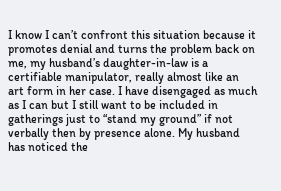I know I can’t confront this situation because it promotes denial and turns the problem back on me, my husband’s daughter-in-law is a certifiable manipulator, really almost like an art form in her case. I have disengaged as much as I can but I still want to be included in gatherings just to “stand my ground” if not verbally then by presence alone. My husband has noticed the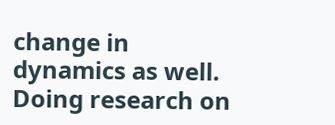change in dynamics as well. Doing research on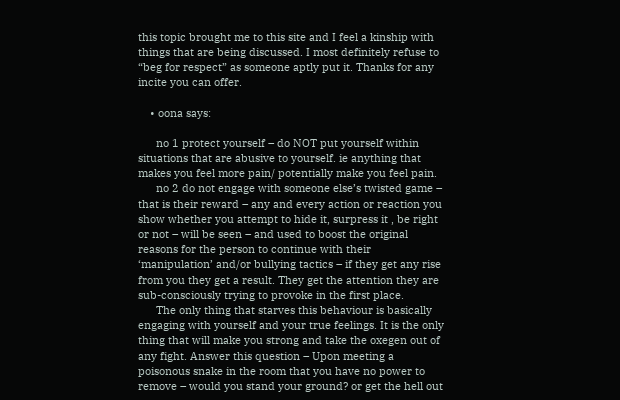this topic brought me to this site and I feel a kinship with things that are being discussed. I most definitely refuse to “beg for respect” as someone aptly put it. Thanks for any incite you can offer.

    • oona says:

      no 1 protect yourself – do NOT put yourself within situations that are abusive to yourself. ie anything that makes you feel more pain/ potentially make you feel pain.
      no 2 do not engage with someone else’s twisted game – that is their reward – any and every action or reaction you show whether you attempt to hide it, surpress it , be right or not – will be seen – and used to boost the original reasons for the person to continue with their ‘manipulation’ and/or bullying tactics – if they get any rise from you they get a result. They get the attention they are sub-consciously trying to provoke in the first place.
      The only thing that starves this behaviour is basically engaging with yourself and your true feelings. It is the only thing that will make you strong and take the oxegen out of any fight. Answer this question – Upon meeting a poisonous snake in the room that you have no power to remove – would you stand your ground? or get the hell out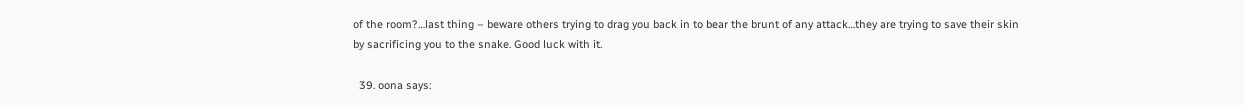of the room?…last thing – beware others trying to drag you back in to bear the brunt of any attack…they are trying to save their skin by sacrificing you to the snake. Good luck with it.

  39. oona says: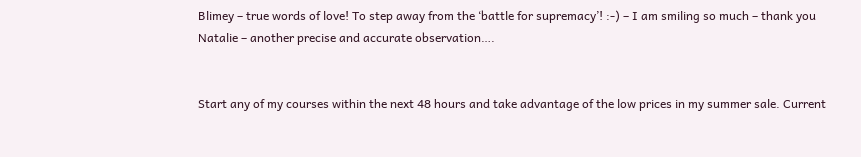Blimey – true words of love! To step away from the ‘battle for supremacy’! :-) – I am smiling so much – thank you Natalie – another precise and accurate observation….


Start any of my courses within the next 48 hours and take advantage of the low prices in my summer sale. Current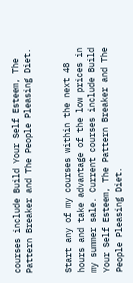courses include Build Your Self Esteem, The Pattern Breaker and The People Pleasing Diet.


Start any of my courses within the next 48 hours and take advantage of the low prices in my summer sale. Current courses include Build Your Self Esteem, The Pattern Breaker and The People Pleasing Diet.